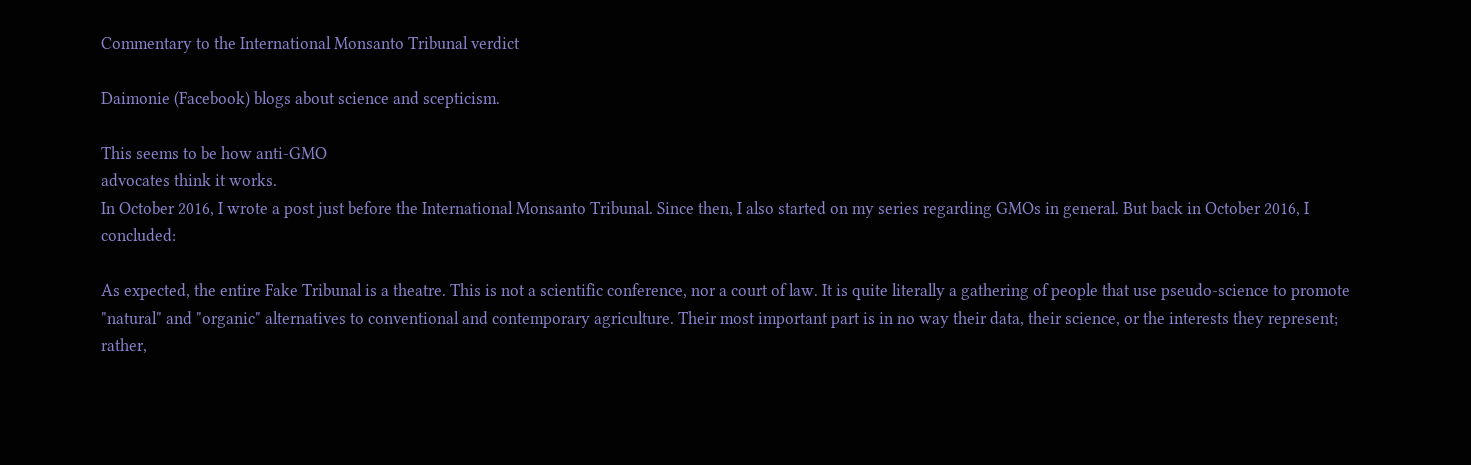Commentary to the International Monsanto Tribunal verdict

Daimonie (Facebook) blogs about science and scepticism.

This seems to be how anti-GMO
advocates think it works.
In October 2016, I wrote a post just before the International Monsanto Tribunal. Since then, I also started on my series regarding GMOs in general. But back in October 2016, I concluded:

As expected, the entire Fake Tribunal is a theatre. This is not a scientific conference, nor a court of law. It is quite literally a gathering of people that use pseudo-science to promote "natural" and "organic" alternatives to conventional and contemporary agriculture. Their most important part is in no way their data, their science, or the interests they represent; rather,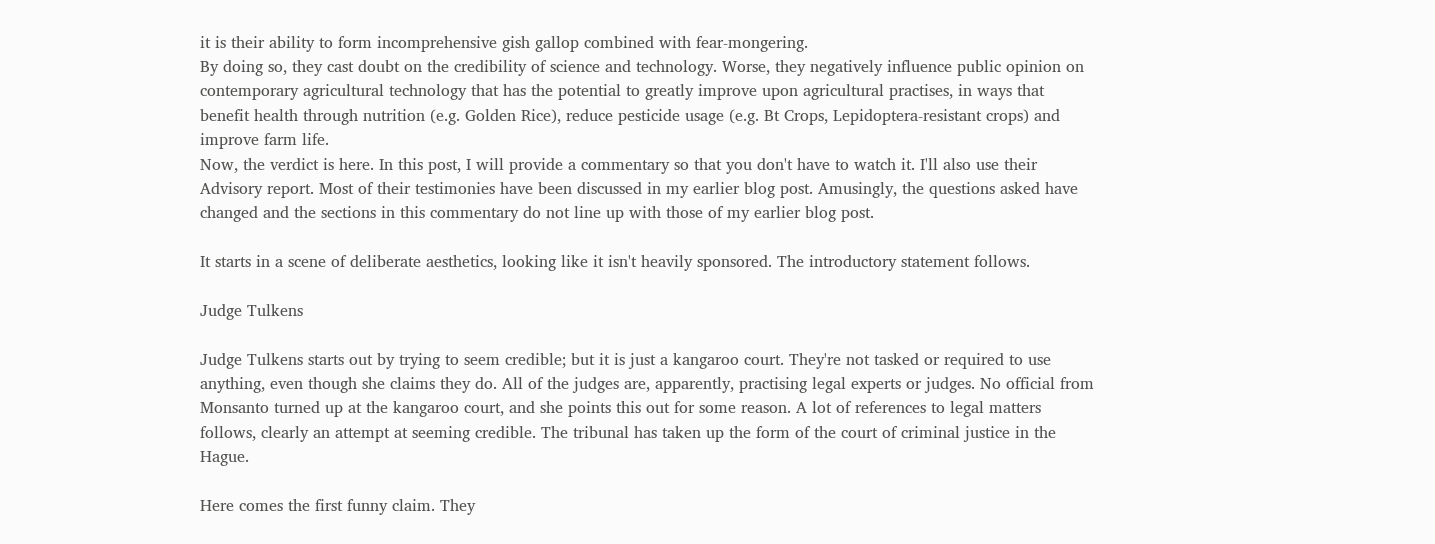it is their ability to form incomprehensive gish gallop combined with fear-mongering.
By doing so, they cast doubt on the credibility of science and technology. Worse, they negatively influence public opinion on contemporary agricultural technology that has the potential to greatly improve upon agricultural practises, in ways that benefit health through nutrition (e.g. Golden Rice), reduce pesticide usage (e.g. Bt Crops, Lepidoptera-resistant crops) and improve farm life.
Now, the verdict is here. In this post, I will provide a commentary so that you don't have to watch it. I'll also use their Advisory report. Most of their testimonies have been discussed in my earlier blog post. Amusingly, the questions asked have changed and the sections in this commentary do not line up with those of my earlier blog post.

It starts in a scene of deliberate aesthetics, looking like it isn't heavily sponsored. The introductory statement follows.

Judge Tulkens

Judge Tulkens starts out by trying to seem credible; but it is just a kangaroo court. They're not tasked or required to use anything, even though she claims they do. All of the judges are, apparently, practising legal experts or judges. No official from Monsanto turned up at the kangaroo court, and she points this out for some reason. A lot of references to legal matters follows, clearly an attempt at seeming credible. The tribunal has taken up the form of the court of criminal justice in the Hague.

Here comes the first funny claim. They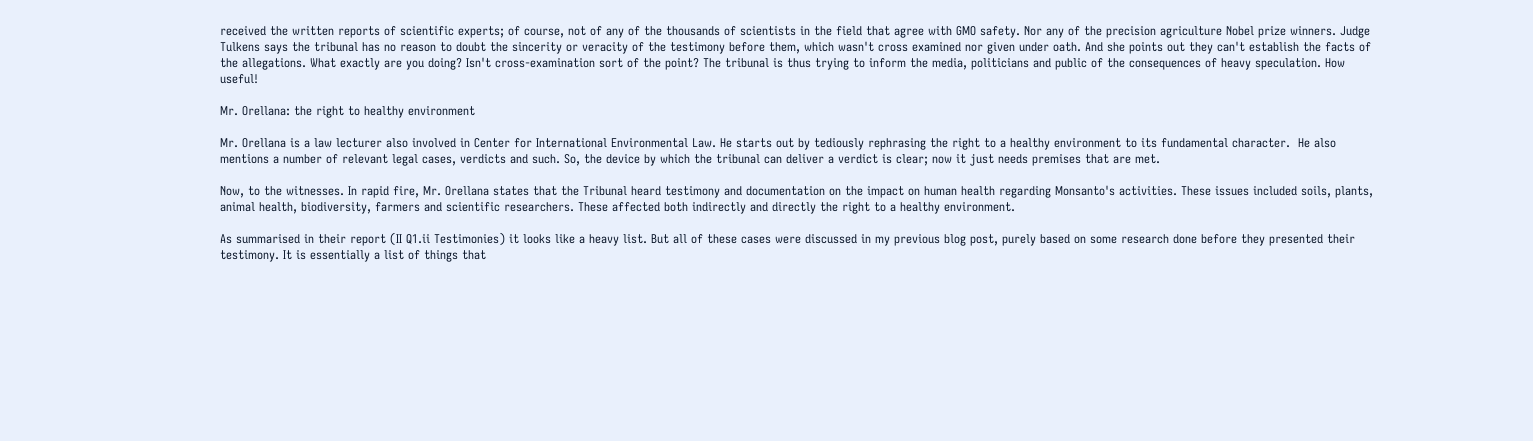received the written reports of scientific experts; of course, not of any of the thousands of scientists in the field that agree with GMO safety. Nor any of the precision agriculture Nobel prize winners. Judge Tulkens says the tribunal has no reason to doubt the sincerity or veracity of the testimony before them, which wasn't cross examined nor given under oath. And she points out they can't establish the facts of the allegations. What exactly are you doing? Isn't cross-examination sort of the point? The tribunal is thus trying to inform the media, politicians and public of the consequences of heavy speculation. How useful!

Mr. Orellana: the right to healthy environment

Mr. Orellana is a law lecturer also involved in Center for International Environmental Law. He starts out by tediously rephrasing the right to a healthy environment to its fundamental character.  He also mentions a number of relevant legal cases, verdicts and such. So, the device by which the tribunal can deliver a verdict is clear; now it just needs premises that are met.

Now, to the witnesses. In rapid fire, Mr. Orellana states that the Tribunal heard testimony and documentation on the impact on human health regarding Monsanto's activities. These issues included soils, plants, animal health, biodiversity, farmers and scientific researchers. These affected both indirectly and directly the right to a healthy environment.

As summarised in their report (II Q1.ii Testimonies) it looks like a heavy list. But all of these cases were discussed in my previous blog post, purely based on some research done before they presented their testimony. It is essentially a list of things that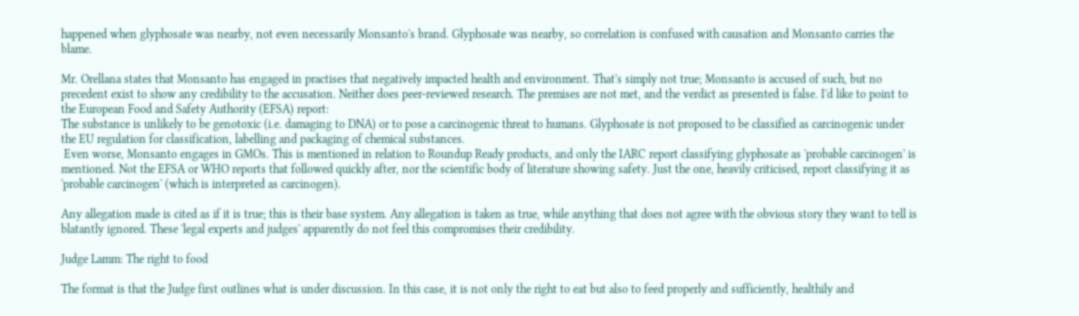happened when glyphosate was nearby, not even necessarily Monsanto's brand. Glyphosate was nearby, so correlation is confused with causation and Monsanto carries the blame.

Mr. Orellana states that Monsanto has engaged in practises that negatively impacted health and environment. That's simply not true; Monsanto is accused of such, but no precedent exist to show any credibility to the accusation. Neither does peer-reviewed research. The premises are not met, and the verdict as presented is false. I'd like to point to the European Food and Safety Authority (EFSA) report:
The substance is unlikely to be genotoxic (i.e. damaging to DNA) or to pose a carcinogenic threat to humans. Glyphosate is not proposed to be classified as carcinogenic under the EU regulation for classification, labelling and packaging of chemical substances.
 Even worse, Monsanto engages in GMOs. This is mentioned in relation to Roundup Ready products, and only the IARC report classifying glyphosate as 'probable carcinogen' is mentioned. Not the EFSA or WHO reports that followed quickly after, nor the scientific body of literature showing safety. Just the one, heavily criticised, report classifying it as 'probable carcinogen' (which is interpreted as carcinogen).

Any allegation made is cited as if it is true; this is their base system. Any allegation is taken as true, while anything that does not agree with the obvious story they want to tell is blatantly ignored. These 'legal experts and judges' apparently do not feel this compromises their credibility.

Judge Lamm: The right to food

The format is that the Judge first outlines what is under discussion. In this case, it is not only the right to eat but also to feed properly and sufficiently, healthily and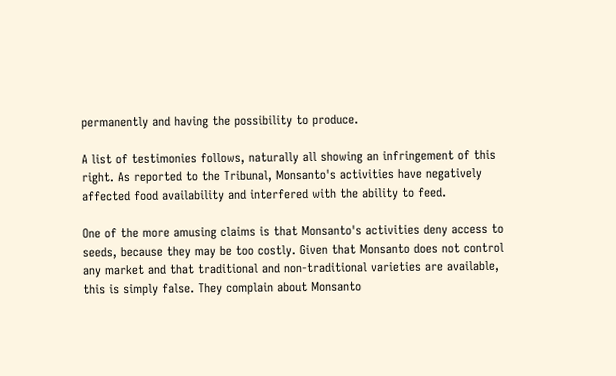permanently and having the possibility to produce.

A list of testimonies follows, naturally all showing an infringement of this right. As reported to the Tribunal, Monsanto's activities have negatively affected food availability and interfered with the ability to feed.

One of the more amusing claims is that Monsanto's activities deny access to seeds, because they may be too costly. Given that Monsanto does not control any market and that traditional and non-traditional varieties are available, this is simply false. They complain about Monsanto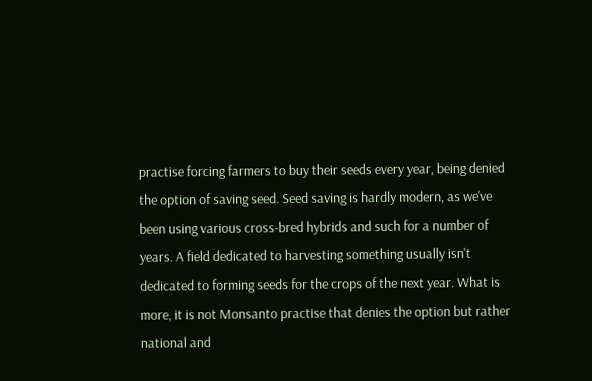practise forcing farmers to buy their seeds every year, being denied the option of saving seed. Seed saving is hardly modern, as we've been using various cross-bred hybrids and such for a number of years. A field dedicated to harvesting something usually isn't dedicated to forming seeds for the crops of the next year. What is more, it is not Monsanto practise that denies the option but rather national and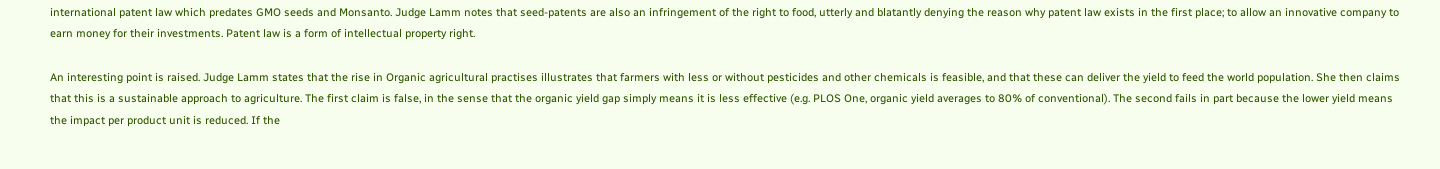international patent law which predates GMO seeds and Monsanto. Judge Lamm notes that seed-patents are also an infringement of the right to food, utterly and blatantly denying the reason why patent law exists in the first place; to allow an innovative company to earn money for their investments. Patent law is a form of intellectual property right.

An interesting point is raised. Judge Lamm states that the rise in Organic agricultural practises illustrates that farmers with less or without pesticides and other chemicals is feasible, and that these can deliver the yield to feed the world population. She then claims that this is a sustainable approach to agriculture. The first claim is false, in the sense that the organic yield gap simply means it is less effective (e.g. PLOS One, organic yield averages to 80% of conventional). The second fails in part because the lower yield means the impact per product unit is reduced. If the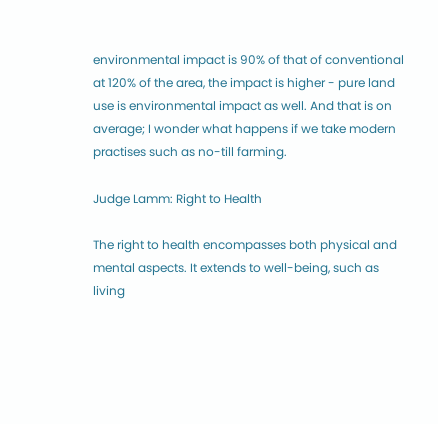environmental impact is 90% of that of conventional at 120% of the area, the impact is higher - pure land use is environmental impact as well. And that is on average; I wonder what happens if we take modern practises such as no-till farming.

Judge Lamm: Right to Health

The right to health encompasses both physical and mental aspects. It extends to well-being, such as living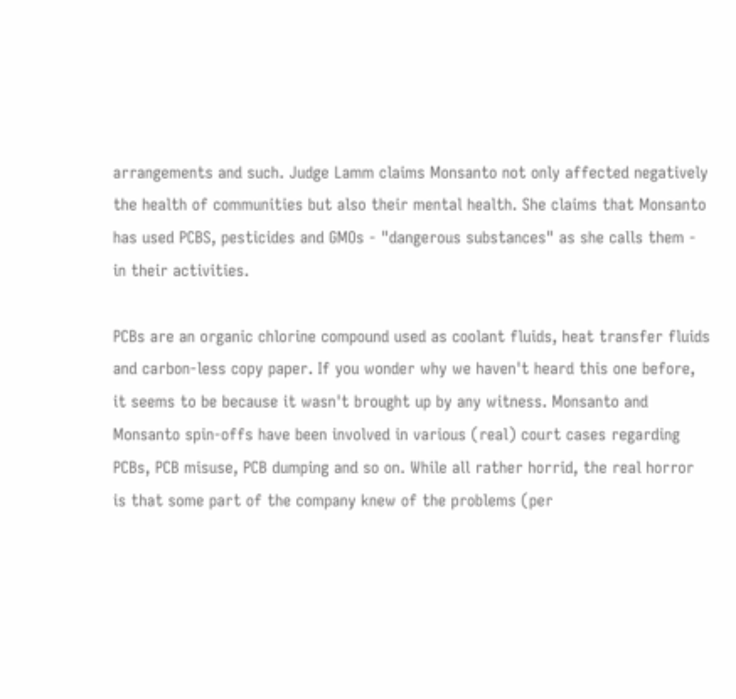arrangements and such. Judge Lamm claims Monsanto not only affected negatively the health of communities but also their mental health. She claims that Monsanto has used PCBS, pesticides and GMOs - "dangerous substances" as she calls them - in their activities.

PCBs are an organic chlorine compound used as coolant fluids, heat transfer fluids and carbon-less copy paper. If you wonder why we haven't heard this one before, it seems to be because it wasn't brought up by any witness. Monsanto and Monsanto spin-offs have been involved in various (real) court cases regarding PCBs, PCB misuse, PCB dumping and so on. While all rather horrid, the real horror is that some part of the company knew of the problems (per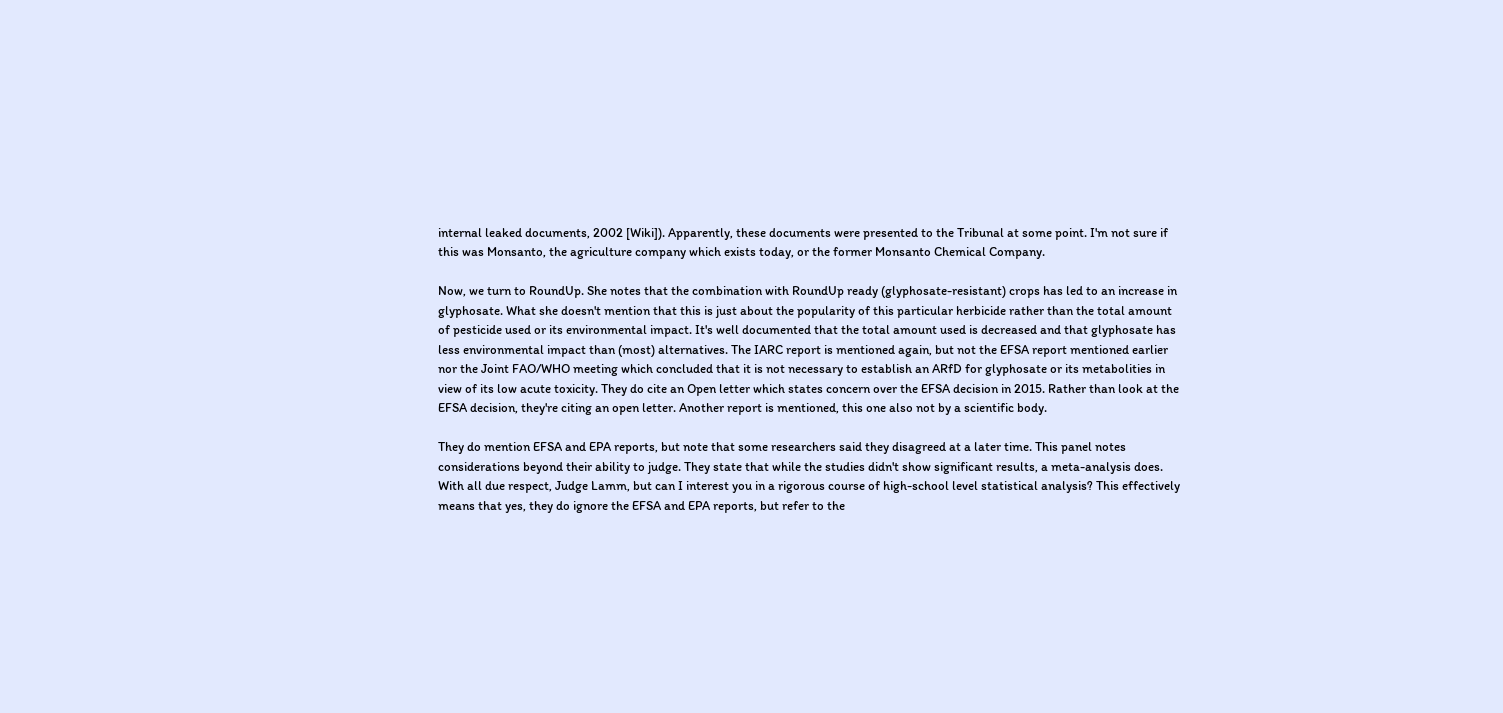internal leaked documents, 2002 [Wiki]). Apparently, these documents were presented to the Tribunal at some point. I'm not sure if this was Monsanto, the agriculture company which exists today, or the former Monsanto Chemical Company.

Now, we turn to RoundUp. She notes that the combination with RoundUp ready (glyphosate-resistant) crops has led to an increase in glyphosate. What she doesn't mention that this is just about the popularity of this particular herbicide rather than the total amount of pesticide used or its environmental impact. It's well documented that the total amount used is decreased and that glyphosate has less environmental impact than (most) alternatives. The IARC report is mentioned again, but not the EFSA report mentioned earlier nor the Joint FAO/WHO meeting which concluded that it is not necessary to establish an ARfD for glyphosate or its metabolities in view of its low acute toxicity. They do cite an Open letter which states concern over the EFSA decision in 2015. Rather than look at the EFSA decision, they're citing an open letter. Another report is mentioned, this one also not by a scientific body.

They do mention EFSA and EPA reports, but note that some researchers said they disagreed at a later time. This panel notes considerations beyond their ability to judge. They state that while the studies didn't show significant results, a meta-analysis does. With all due respect, Judge Lamm, but can I interest you in a rigorous course of high-school level statistical analysis? This effectively means that yes, they do ignore the EFSA and EPA reports, but refer to the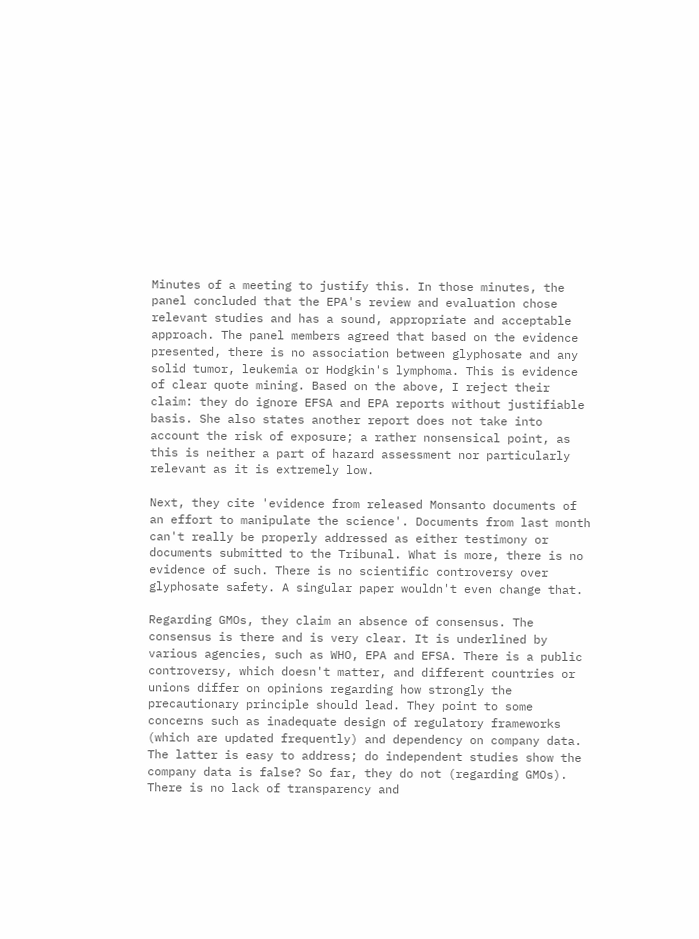Minutes of a meeting to justify this. In those minutes, the panel concluded that the EPA's review and evaluation chose relevant studies and has a sound, appropriate and acceptable approach. The panel members agreed that based on the evidence presented, there is no association between glyphosate and any solid tumor, leukemia or Hodgkin's lymphoma. This is evidence of clear quote mining. Based on the above, I reject their claim: they do ignore EFSA and EPA reports without justifiable basis. She also states another report does not take into account the risk of exposure; a rather nonsensical point, as this is neither a part of hazard assessment nor particularly relevant as it is extremely low.

Next, they cite 'evidence from released Monsanto documents of an effort to manipulate the science'. Documents from last month can't really be properly addressed as either testimony or documents submitted to the Tribunal. What is more, there is no evidence of such. There is no scientific controversy over glyphosate safety. A singular paper wouldn't even change that.

Regarding GMOs, they claim an absence of consensus. The consensus is there and is very clear. It is underlined by various agencies, such as WHO, EPA and EFSA. There is a public controversy, which doesn't matter, and different countries or unions differ on opinions regarding how strongly the precautionary principle should lead. They point to some concerns such as inadequate design of regulatory frameworks (which are updated frequently) and dependency on company data. The latter is easy to address; do independent studies show the company data is false? So far, they do not (regarding GMOs). There is no lack of transparency and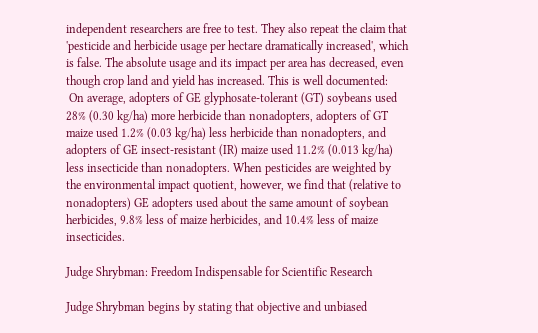independent researchers are free to test. They also repeat the claim that 'pesticide and herbicide usage per hectare dramatically increased', which is false. The absolute usage and its impact per area has decreased, even though crop land and yield has increased. This is well documented:
 On average, adopters of GE glyphosate-tolerant (GT) soybeans used 28% (0.30 kg/ha) more herbicide than nonadopters, adopters of GT maize used 1.2% (0.03 kg/ha) less herbicide than nonadopters, and adopters of GE insect-resistant (IR) maize used 11.2% (0.013 kg/ha) less insecticide than nonadopters. When pesticides are weighted by the environmental impact quotient, however, we find that (relative to nonadopters) GE adopters used about the same amount of soybean herbicides, 9.8% less of maize herbicides, and 10.4% less of maize insecticides.

Judge Shrybman: Freedom Indispensable for Scientific Research

Judge Shrybman begins by stating that objective and unbiased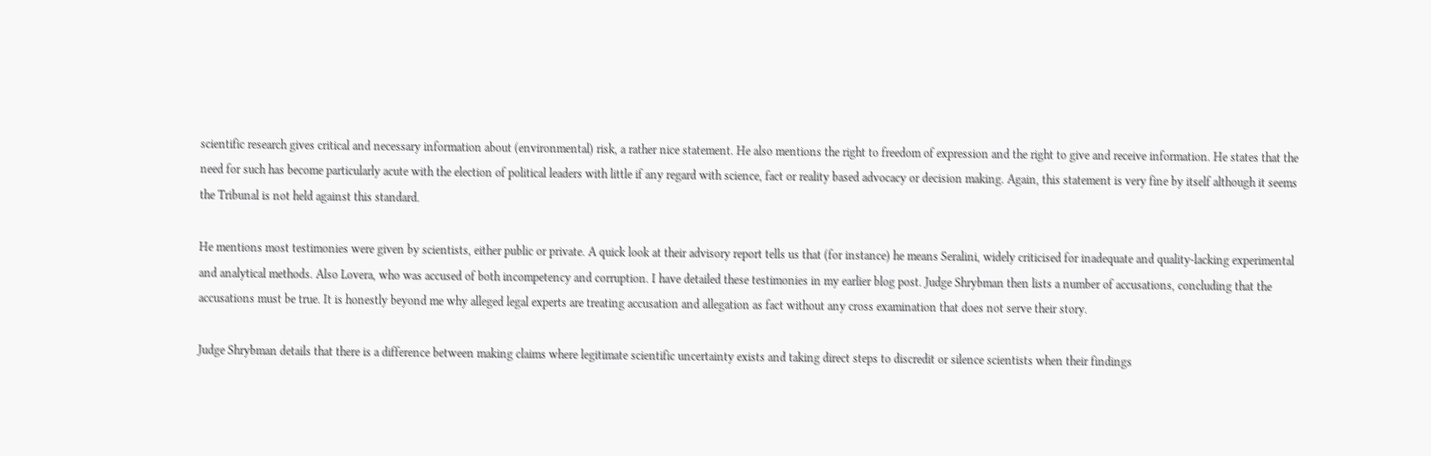scientific research gives critical and necessary information about (environmental) risk, a rather nice statement. He also mentions the right to freedom of expression and the right to give and receive information. He states that the need for such has become particularly acute with the election of political leaders with little if any regard with science, fact or reality based advocacy or decision making. Again, this statement is very fine by itself although it seems the Tribunal is not held against this standard.

He mentions most testimonies were given by scientists, either public or private. A quick look at their advisory report tells us that (for instance) he means Seralini, widely criticised for inadequate and quality-lacking experimental and analytical methods. Also Lovera, who was accused of both incompetency and corruption. I have detailed these testimonies in my earlier blog post. Judge Shrybman then lists a number of accusations, concluding that the accusations must be true. It is honestly beyond me why alleged legal experts are treating accusation and allegation as fact without any cross examination that does not serve their story.

Judge Shrybman details that there is a difference between making claims where legitimate scientific uncertainty exists and taking direct steps to discredit or silence scientists when their findings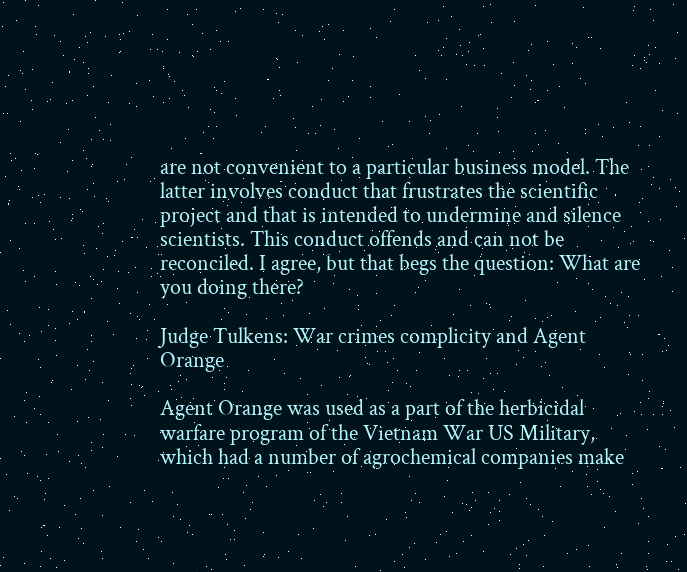are not convenient to a particular business model. The latter involves conduct that frustrates the scientific project and that is intended to undermine and silence scientists. This conduct offends and can not be reconciled. I agree, but that begs the question: What are you doing there?

Judge Tulkens: War crimes complicity and Agent Orange

Agent Orange was used as a part of the herbicidal warfare program of the Vietnam War US Military, which had a number of agrochemical companies make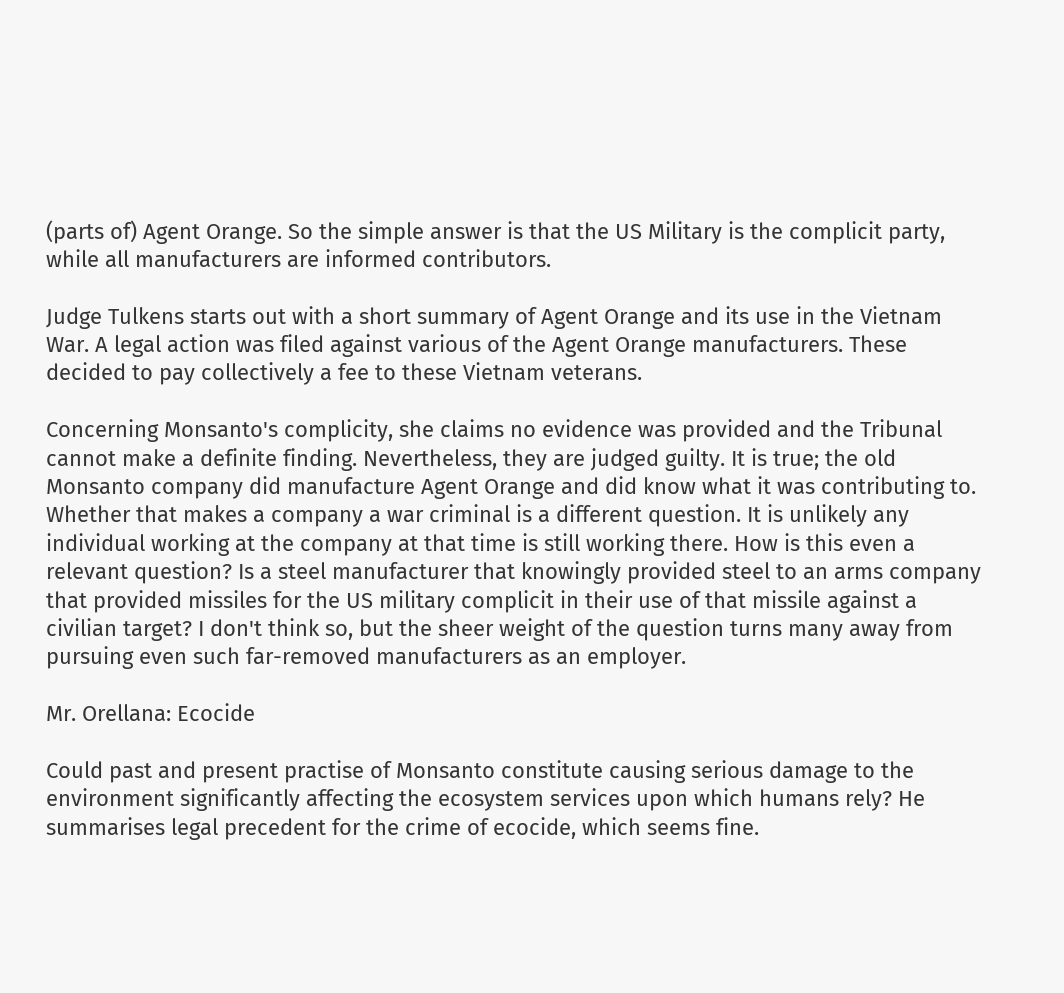(parts of) Agent Orange. So the simple answer is that the US Military is the complicit party, while all manufacturers are informed contributors.

Judge Tulkens starts out with a short summary of Agent Orange and its use in the Vietnam War. A legal action was filed against various of the Agent Orange manufacturers. These decided to pay collectively a fee to these Vietnam veterans.

Concerning Monsanto's complicity, she claims no evidence was provided and the Tribunal cannot make a definite finding. Nevertheless, they are judged guilty. It is true; the old Monsanto company did manufacture Agent Orange and did know what it was contributing to. Whether that makes a company a war criminal is a different question. It is unlikely any individual working at the company at that time is still working there. How is this even a relevant question? Is a steel manufacturer that knowingly provided steel to an arms company that provided missiles for the US military complicit in their use of that missile against a civilian target? I don't think so, but the sheer weight of the question turns many away from pursuing even such far-removed manufacturers as an employer.

Mr. Orellana: Ecocide

Could past and present practise of Monsanto constitute causing serious damage to the environment significantly affecting the ecosystem services upon which humans rely? He summarises legal precedent for the crime of ecocide, which seems fine.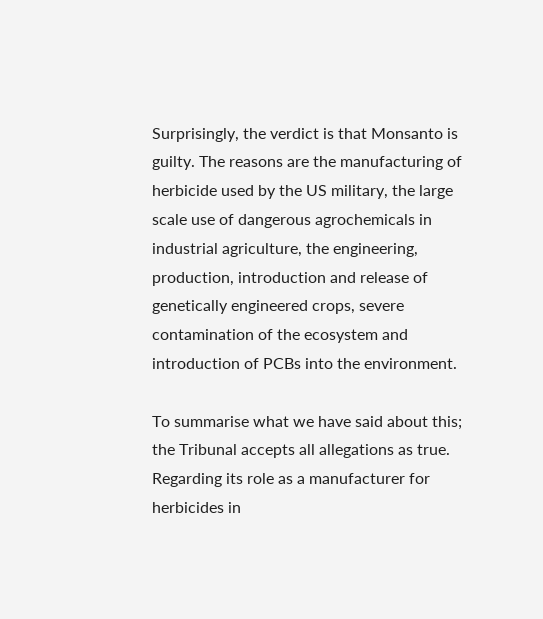Surprisingly, the verdict is that Monsanto is guilty. The reasons are the manufacturing of herbicide used by the US military, the large scale use of dangerous agrochemicals in industrial agriculture, the engineering, production, introduction and release of genetically engineered crops, severe contamination of the ecosystem and introduction of PCBs into the environment.

To summarise what we have said about this; the Tribunal accepts all allegations as true. Regarding its role as a manufacturer for herbicides in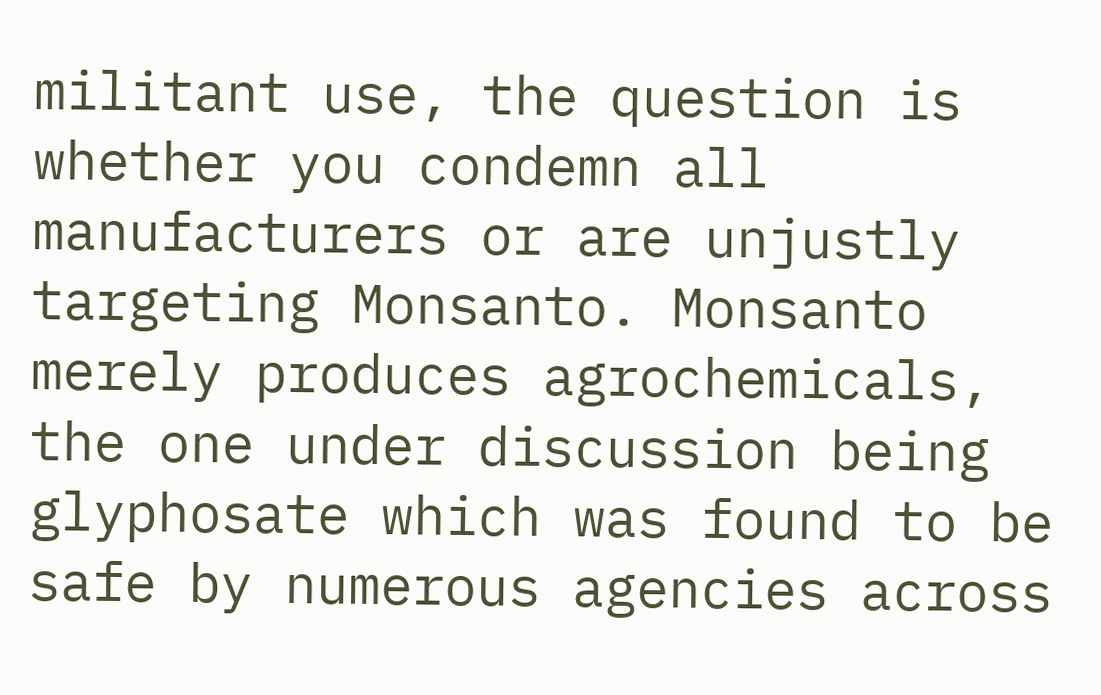militant use, the question is whether you condemn all manufacturers or are unjustly targeting Monsanto. Monsanto merely produces agrochemicals, the one under discussion being glyphosate which was found to be safe by numerous agencies across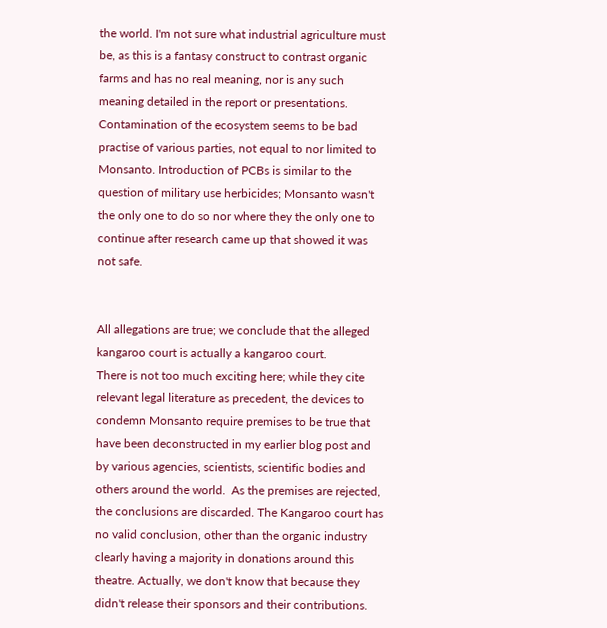the world. I'm not sure what industrial agriculture must be, as this is a fantasy construct to contrast organic farms and has no real meaning, nor is any such meaning detailed in the report or presentations. Contamination of the ecosystem seems to be bad practise of various parties, not equal to nor limited to Monsanto. Introduction of PCBs is similar to the question of military use herbicides; Monsanto wasn't the only one to do so nor where they the only one to continue after research came up that showed it was not safe.


All allegations are true; we conclude that the alleged kangaroo court is actually a kangaroo court.
There is not too much exciting here; while they cite relevant legal literature as precedent, the devices to condemn Monsanto require premises to be true that have been deconstructed in my earlier blog post and by various agencies, scientists, scientific bodies and others around the world.  As the premises are rejected, the conclusions are discarded. The Kangaroo court has no valid conclusion, other than the organic industry clearly having a majority in donations around this theatre. Actually, we don't know that because they didn't release their sponsors and their contributions.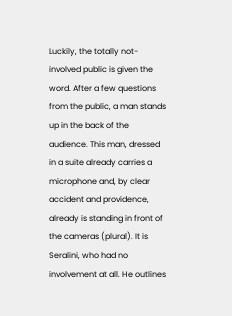Luckily, the totally not-involved public is given the word. After a few questions from the public, a man stands up in the back of the audience. This man, dressed in a suite already carries a microphone and, by clear accident and providence, already is standing in front of the cameras (plural). It is Seralini, who had no involvement at all. He outlines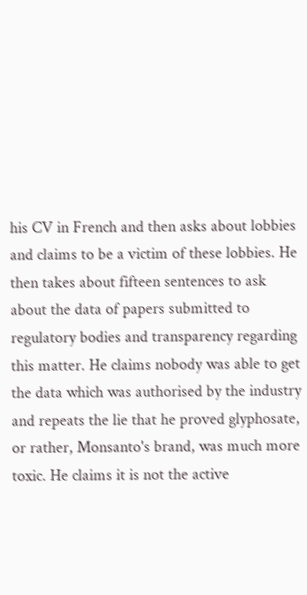his CV in French and then asks about lobbies and claims to be a victim of these lobbies. He then takes about fifteen sentences to ask about the data of papers submitted to regulatory bodies and transparency regarding this matter. He claims nobody was able to get the data which was authorised by the industry and repeats the lie that he proved glyphosate, or rather, Monsanto's brand, was much more toxic. He claims it is not the active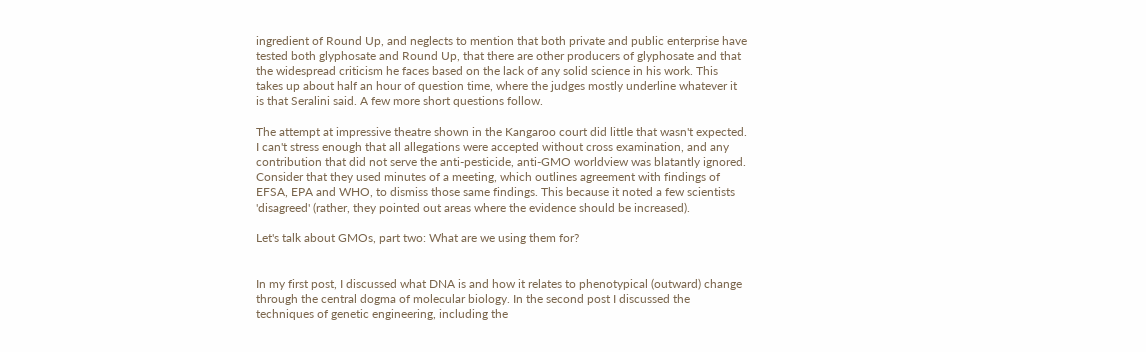ingredient of Round Up, and neglects to mention that both private and public enterprise have tested both glyphosate and Round Up, that there are other producers of glyphosate and that the widespread criticism he faces based on the lack of any solid science in his work. This takes up about half an hour of question time, where the judges mostly underline whatever it is that Seralini said. A few more short questions follow.

The attempt at impressive theatre shown in the Kangaroo court did little that wasn't expected. I can't stress enough that all allegations were accepted without cross examination, and any contribution that did not serve the anti-pesticide, anti-GMO worldview was blatantly ignored. Consider that they used minutes of a meeting, which outlines agreement with findings of EFSA, EPA and WHO, to dismiss those same findings. This because it noted a few scientists 'disagreed' (rather, they pointed out areas where the evidence should be increased).

Let's talk about GMOs, part two: What are we using them for?


In my first post, I discussed what DNA is and how it relates to phenotypical (outward) change through the central dogma of molecular biology. In the second post I discussed the techniques of genetic engineering, including the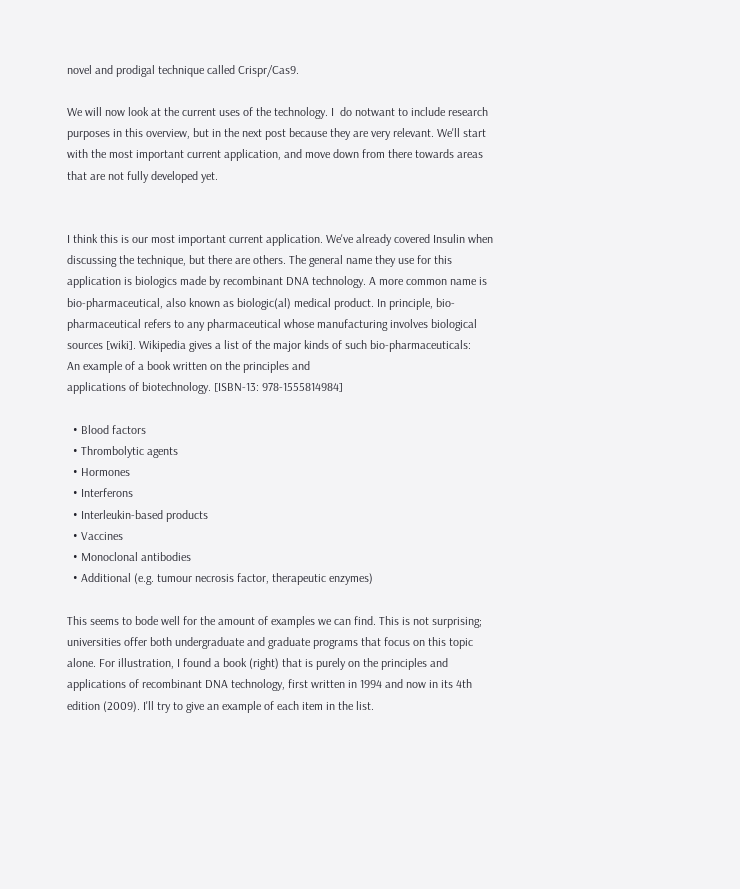novel and prodigal technique called Crispr/Cas9.

We will now look at the current uses of the technology. I  do notwant to include research purposes in this overview, but in the next post because they are very relevant. We'll start with the most important current application, and move down from there towards areas that are not fully developed yet.


I think this is our most important current application. We've already covered Insulin when discussing the technique, but there are others. The general name they use for this application is biologics made by recombinant DNA technology. A more common name is bio-pharmaceutical, also known as biologic(al) medical product. In principle, bio-pharmaceutical refers to any pharmaceutical whose manufacturing involves biological sources [wiki]. Wikipedia gives a list of the major kinds of such bio-pharmaceuticals:
An example of a book written on the principles and
applications of biotechnology. [ISBN-13: 978-1555814984]

  • Blood factors
  • Thrombolytic agents
  • Hormones
  • Interferons
  • Interleukin-based products
  • Vaccines
  • Monoclonal antibodies
  • Additional (e.g. tumour necrosis factor, therapeutic enzymes)

This seems to bode well for the amount of examples we can find. This is not surprising; universities offer both undergraduate and graduate programs that focus on this topic alone. For illustration, I found a book (right) that is purely on the principles and applications of recombinant DNA technology, first written in 1994 and now in its 4th edition (2009). I'll try to give an example of each item in the list.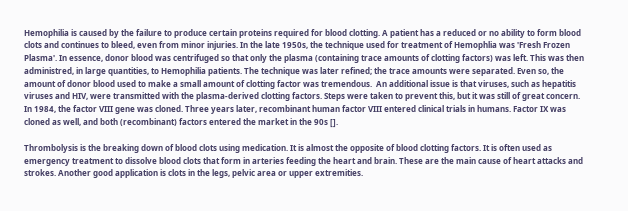Hemophilia is caused by the failure to produce certain proteins required for blood clotting. A patient has a reduced or no ability to form blood clots and continues to bleed, even from minor injuries. In the late 1950s, the technique used for treatment of Hemophlia was 'Fresh Frozen Plasma'. In essence, donor blood was centrifuged so that only the plasma (containing trace amounts of clotting factors) was left. This was then administred, in large quantities, to Hemophilia patients. The technique was later refined; the trace amounts were separated. Even so, the amount of donor blood used to make a small amount of clotting factor was tremendous.  An additional issue is that viruses, such as hepatitis viruses and HIV, were transmitted with the plasma-derived clotting factors. Steps were taken to prevent this, but it was still of great concern. In 1984, the factor VIII gene was cloned. Three years later, recombinant human factor VIII entered clinical trials in humans. Factor IX was cloned as well, and both (recombinant) factors entered the market in the 90s [].

Thrombolysis is the breaking down of blood clots using medication. It is almost the opposite of blood clotting factors. It is often used as emergency treatment to dissolve blood clots that form in arteries feeding the heart and brain. These are the main cause of heart attacks and strokes. Another good application is clots in the legs, pelvic area or upper extremities.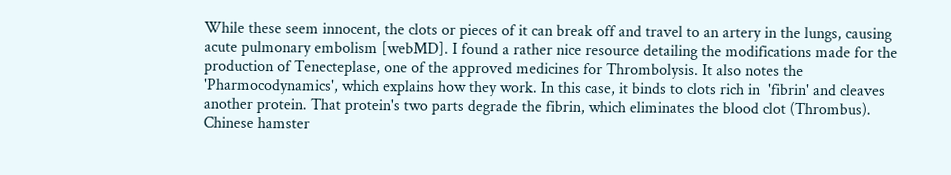While these seem innocent, the clots or pieces of it can break off and travel to an artery in the lungs, causing acute pulmonary embolism [webMD]. I found a rather nice resource detailing the modifications made for the production of Tenecteplase, one of the approved medicines for Thrombolysis. It also notes the 'Pharmocodynamics', which explains how they work. In this case, it binds to clots rich in  'fibrin' and cleaves another protein. That protein's two parts degrade the fibrin, which eliminates the blood clot (Thrombus). Chinese hamster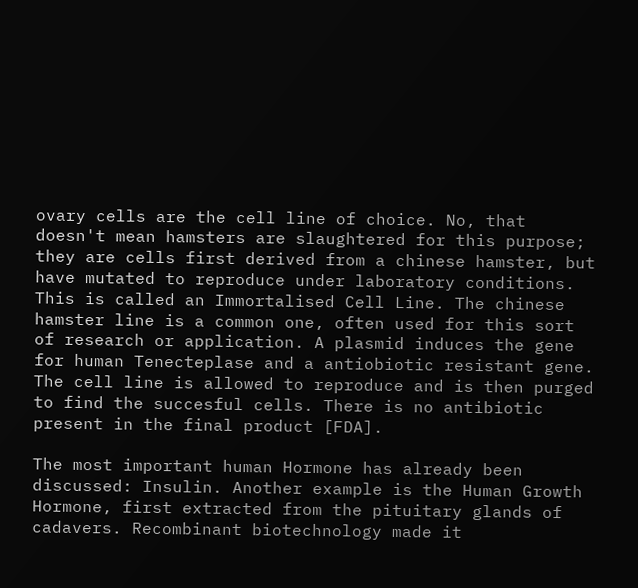ovary cells are the cell line of choice. No, that doesn't mean hamsters are slaughtered for this purpose; they are cells first derived from a chinese hamster, but have mutated to reproduce under laboratory conditions. This is called an Immortalised Cell Line. The chinese hamster line is a common one, often used for this sort of research or application. A plasmid induces the gene for human Tenecteplase and a antiobiotic resistant gene. The cell line is allowed to reproduce and is then purged to find the succesful cells. There is no antibiotic present in the final product [FDA].

The most important human Hormone has already been discussed: Insulin. Another example is the Human Growth Hormone, first extracted from the pituitary glands of cadavers. Recombinant biotechnology made it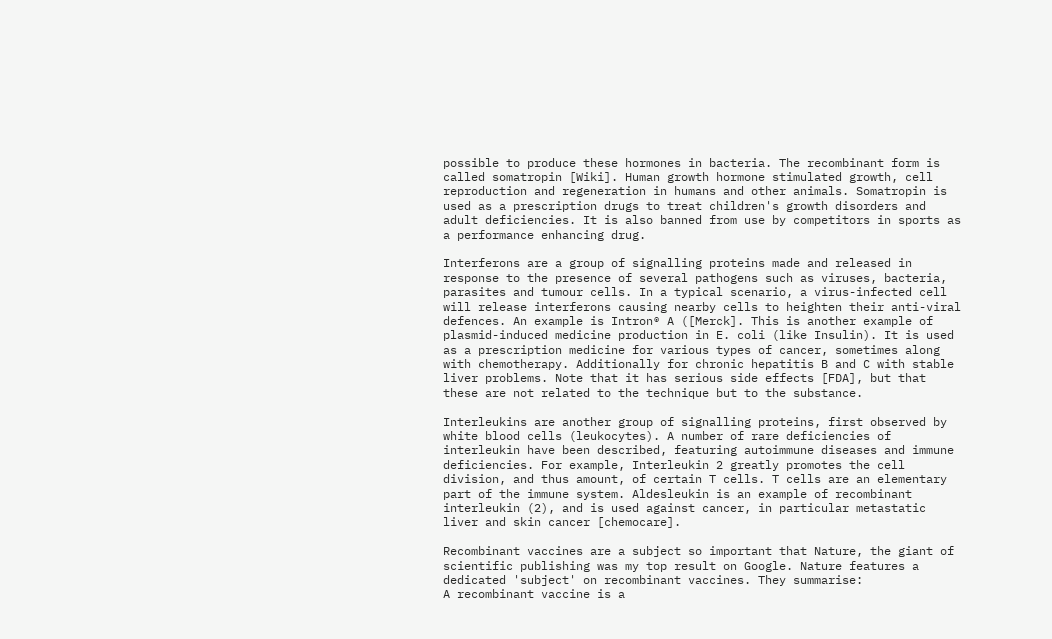possible to produce these hormones in bacteria. The recombinant form is called somatropin [Wiki]. Human growth hormone stimulated growth, cell reproduction and regeneration in humans and other animals. Somatropin is used as a prescription drugs to treat children's growth disorders and adult deficiencies. It is also banned from use by competitors in sports as a performance enhancing drug.

Interferons are a group of signalling proteins made and released in response to the presence of several pathogens such as viruses, bacteria, parasites and tumour cells. In a typical scenario, a virus-infected cell will release interferons causing nearby cells to heighten their anti-viral defences. An example is Intron® A ([Merck]. This is another example of plasmid-induced medicine production in E. coli (like Insulin). It is used as a prescription medicine for various types of cancer, sometimes along with chemotherapy. Additionally for chronic hepatitis B and C with stable liver problems. Note that it has serious side effects [FDA], but that these are not related to the technique but to the substance.

Interleukins are another group of signalling proteins, first observed by white blood cells (leukocytes). A number of rare deficiencies of interleukin have been described, featuring autoimmune diseases and immune deficiencies. For example, Interleukin 2 greatly promotes the cell division, and thus amount, of certain T cells. T cells are an elementary part of the immune system. Aldesleukin is an example of recombinant interleukin (2), and is used against cancer, in particular metastatic liver and skin cancer [chemocare].

Recombinant vaccines are a subject so important that Nature, the giant of scientific publishing was my top result on Google. Nature features a dedicated 'subject' on recombinant vaccines. They summarise:
A recombinant vaccine is a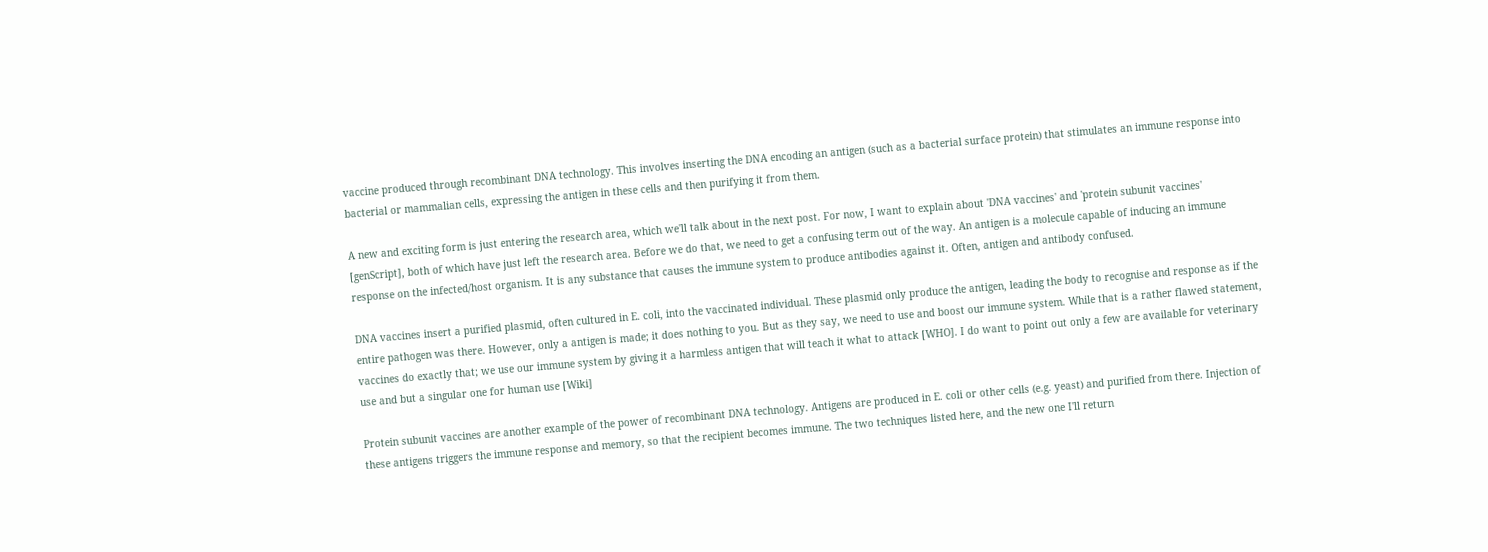vaccine produced through recombinant DNA technology. This involves inserting the DNA encoding an antigen (such as a bacterial surface protein) that stimulates an immune response into bacterial or mammalian cells, expressing the antigen in these cells and then purifying it from them.

A new and exciting form is just entering the research area, which we'll talk about in the next post. For now, I want to explain about 'DNA vaccines' and 'protein subunit vaccines' [genScript], both of which have just left the research area. Before we do that, we need to get a confusing term out of the way. An antigen is a molecule capable of inducing an immune response on the infected/host organism. It is any substance that causes the immune system to produce antibodies against it. Often, antigen and antibody confused.

DNA vaccines insert a purified plasmid, often cultured in E. coli, into the vaccinated individual. These plasmid only produce the antigen, leading the body to recognise and response as if the entire pathogen was there. However, only a antigen is made; it does nothing to you. But as they say, we need to use and boost our immune system. While that is a rather flawed statement, vaccines do exactly that; we use our immune system by giving it a harmless antigen that will teach it what to attack [WHO]. I do want to point out only a few are available for veterinary use and but a singular one for human use [Wiki]

Protein subunit vaccines are another example of the power of recombinant DNA technology. Antigens are produced in E. coli or other cells (e.g. yeast) and purified from there. Injection of these antigens triggers the immune response and memory, so that the recipient becomes immune. The two techniques listed here, and the new one I'll return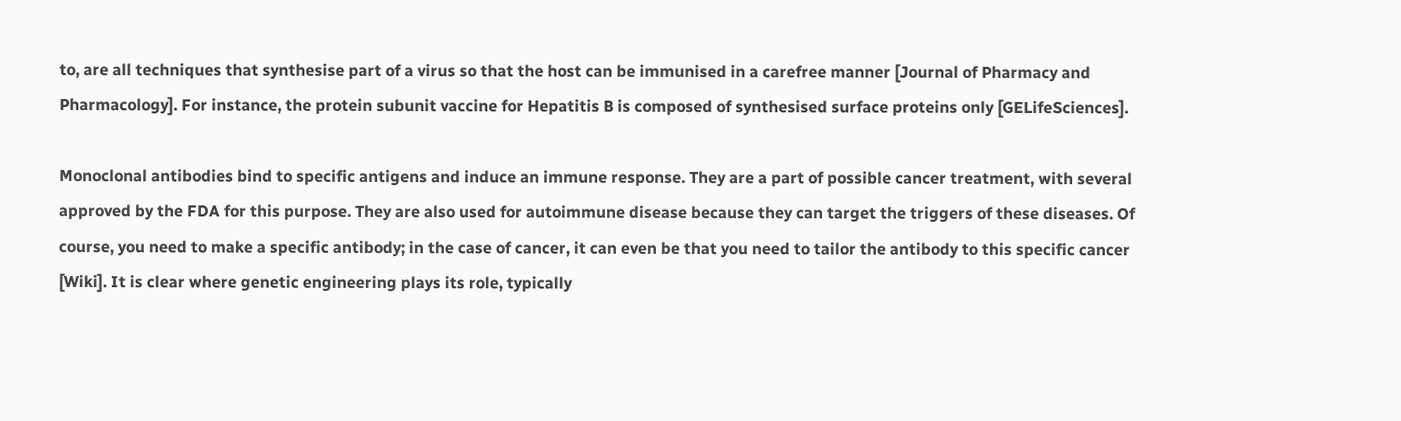to, are all techniques that synthesise part of a virus so that the host can be immunised in a carefree manner [Journal of Pharmacy and Pharmacology]. For instance, the protein subunit vaccine for Hepatitis B is composed of synthesised surface proteins only [GELifeSciences].

Monoclonal antibodies bind to specific antigens and induce an immune response. They are a part of possible cancer treatment, with several approved by the FDA for this purpose. They are also used for autoimmune disease because they can target the triggers of these diseases. Of course, you need to make a specific antibody; in the case of cancer, it can even be that you need to tailor the antibody to this specific cancer [Wiki]. It is clear where genetic engineering plays its role, typically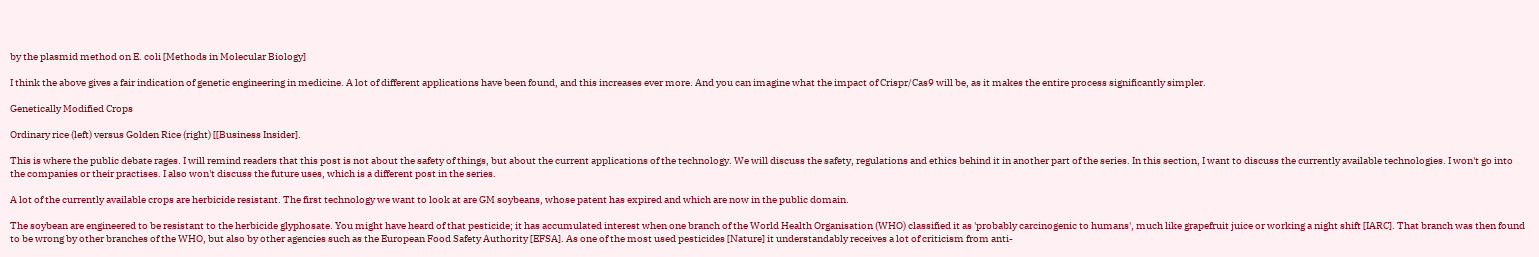by the plasmid method on E. coli [Methods in Molecular Biology]

I think the above gives a fair indication of genetic engineering in medicine. A lot of different applications have been found, and this increases ever more. And you can imagine what the impact of Crispr/Cas9 will be, as it makes the entire process significantly simpler.

Genetically Modified Crops

Ordinary rice (left) versus Golden Rice (right) [[Business Insider].

This is where the public debate rages. I will remind readers that this post is not about the safety of things, but about the current applications of the technology. We will discuss the safety, regulations and ethics behind it in another part of the series. In this section, I want to discuss the currently available technologies. I won't go into the companies or their practises. I also won't discuss the future uses, which is a different post in the series.

A lot of the currently available crops are herbicide resistant. The first technology we want to look at are GM soybeans, whose patent has expired and which are now in the public domain.

The soybean are engineered to be resistant to the herbicide glyphosate. You might have heard of that pesticide; it has accumulated interest when one branch of the World Health Organisation (WHO) classified it as 'probably carcinogenic to humans', much like grapefruit juice or working a night shift [IARC]. That branch was then found to be wrong by other branches of the WHO, but also by other agencies such as the European Food Safety Authority [EFSA]. As one of the most used pesticides [Nature] it understandably receives a lot of criticism from anti-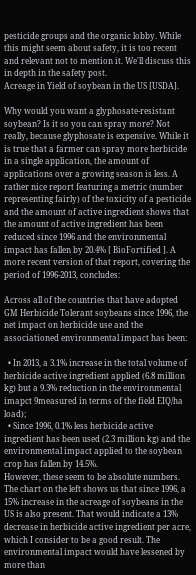pesticide groups and the organic lobby. While this might seem about safety, it is too recent and relevant not to mention it. We'll discuss this in depth in the safety post.
Acreage in Yield of soybean in the US [USDA].

Why would you want a glyphosate-resistant soybean? Is it so you can spray more? Not really, because glyphosate is expensive. While it is true that a farmer can spray more herbicide in a single application, the amount of applications over a growing season is less. A rather nice report featuring a metric (number representing fairly) of the toxicity of a pesticide and the amount of active ingredient shows that the amount of active ingredient has been reduced since 1996 and the environmental impact has fallen by 20.4% [ BioFortified ]. A more recent version of that report, covering the period of 1996-2013, concludes:

Across all of the countries that have adopted GM Herbicide Tolerant soybeans since 1996, the net impact on herbicide use and the associationed environmental impact has been:

  • In 2013, a 3.1% increase in the total volume of herbicide active ingredient applied (6.8 million kg) but a 9.3% reduction in the environmental imapct 9measured in terms of the field EIQ/ha load);
  • Since 1996, 0.1% less herbicide active ingredient has been used (2.3 million kg) and the environmental impact applied to the soybean crop has fallen by 14.5%.
However, these seem to be absolute numbers. The chart on the left shows us that since 1996, a 15% increase in the acreage of soybeans in the US is also present. That would indicate a 13% decrease in herbicide active ingredient per acre, which I consider to be a good result. The environmental impact would have lessened by more than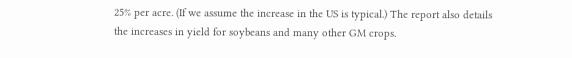25% per acre. (If we assume the increase in the US is typical.) The report also details the increases in yield for soybeans and many other GM crops.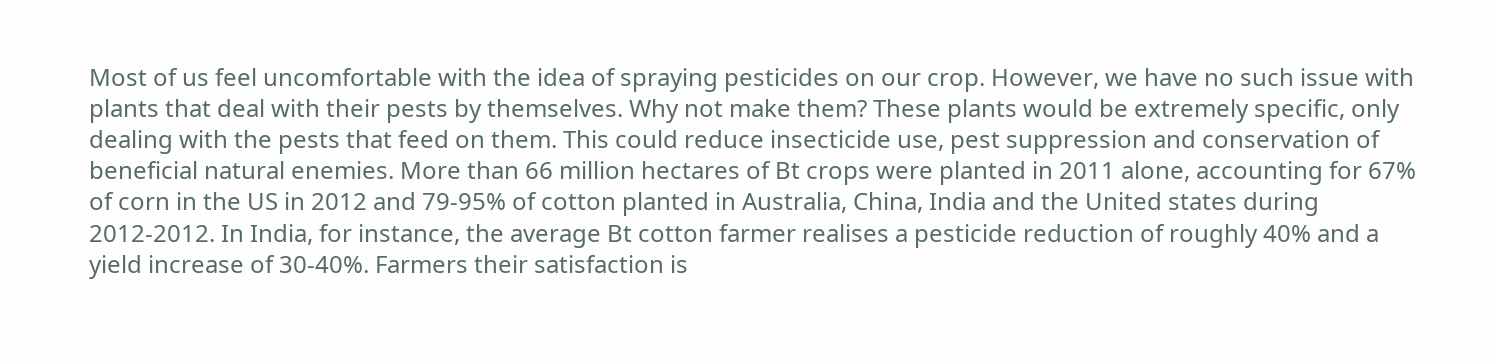Most of us feel uncomfortable with the idea of spraying pesticides on our crop. However, we have no such issue with plants that deal with their pests by themselves. Why not make them? These plants would be extremely specific, only dealing with the pests that feed on them. This could reduce insecticide use, pest suppression and conservation of beneficial natural enemies. More than 66 million hectares of Bt crops were planted in 2011 alone, accounting for 67% of corn in the US in 2012 and 79-95% of cotton planted in Australia, China, India and the United states during 2012-2012. In India, for instance, the average Bt cotton farmer realises a pesticide reduction of roughly 40% and a yield increase of 30-40%. Farmers their satisfaction is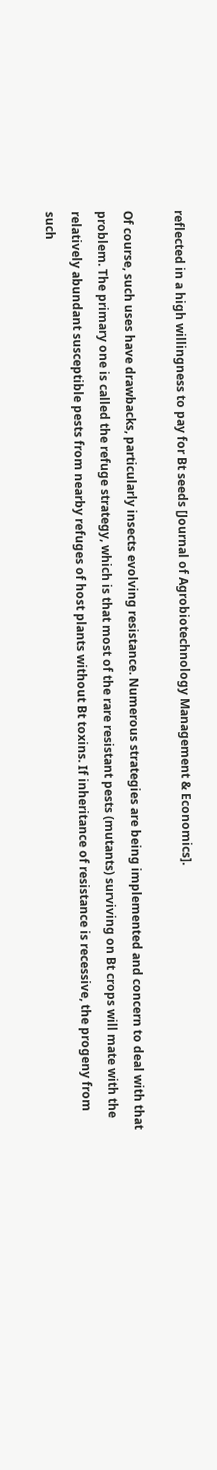reflected in a high willingness to pay for Bt seeds [Journal of Agrobiotechnology Management & Economics].

Of course, such uses have drawbacks, particularly insects evolving resistance. Numerous strategies are being implemented and concern to deal with that problem. The primary one is called the refuge strategy, which is that most of the rare resistant pests (mutants) surviving on Bt crops will mate with the relatively abundant susceptible pests from nearby refuges of host plants without Bt toxins. If inheritance of resistance is recessive, the progeny from such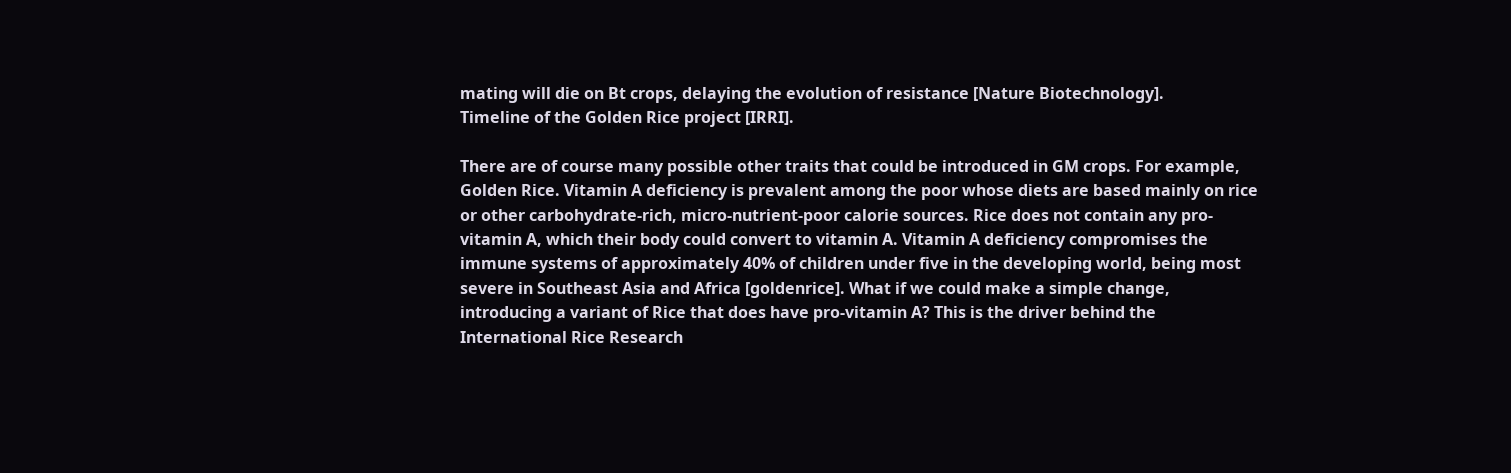mating will die on Bt crops, delaying the evolution of resistance [Nature Biotechnology].
Timeline of the Golden Rice project [IRRI].

There are of course many possible other traits that could be introduced in GM crops. For example, Golden Rice. Vitamin A deficiency is prevalent among the poor whose diets are based mainly on rice or other carbohydrate-rich, micro-nutrient-poor calorie sources. Rice does not contain any pro-vitamin A, which their body could convert to vitamin A. Vitamin A deficiency compromises the immune systems of approximately 40% of children under five in the developing world, being most severe in Southeast Asia and Africa [goldenrice]. What if we could make a simple change, introducing a variant of Rice that does have pro-vitamin A? This is the driver behind the International Rice Research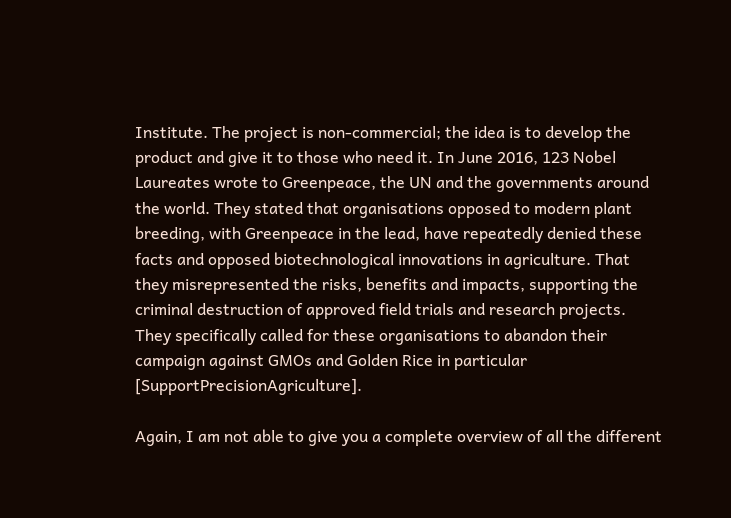Institute. The project is non-commercial; the idea is to develop the product and give it to those who need it. In June 2016, 123 Nobel Laureates wrote to Greenpeace, the UN and the governments around the world. They stated that organisations opposed to modern plant breeding, with Greenpeace in the lead, have repeatedly denied these facts and opposed biotechnological innovations in agriculture. That they misrepresented the risks, benefits and impacts, supporting the criminal destruction of approved field trials and research projects. They specifically called for these organisations to abandon their campaign against GMOs and Golden Rice in particular [SupportPrecisionAgriculture].

Again, I am not able to give you a complete overview of all the different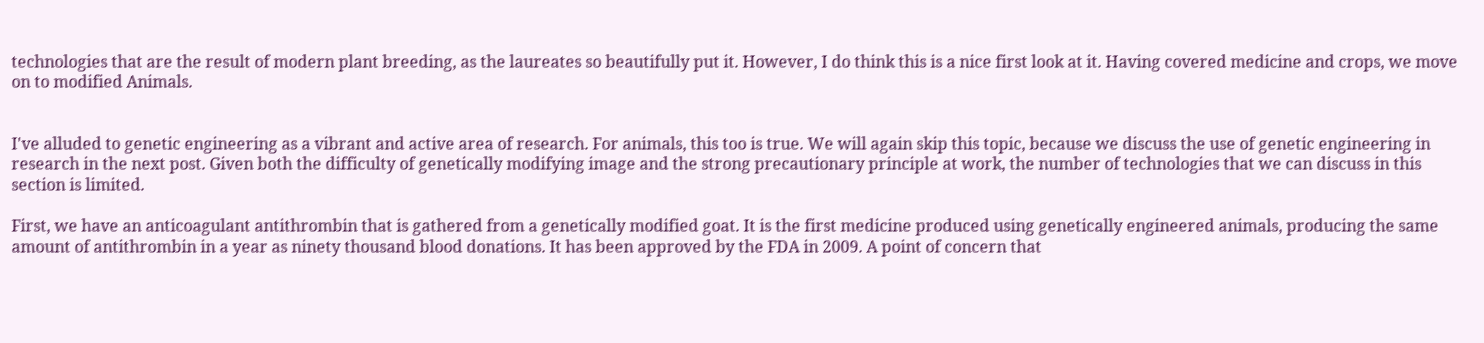technologies that are the result of modern plant breeding, as the laureates so beautifully put it. However, I do think this is a nice first look at it. Having covered medicine and crops, we move on to modified Animals.


I've alluded to genetic engineering as a vibrant and active area of research. For animals, this too is true. We will again skip this topic, because we discuss the use of genetic engineering in research in the next post. Given both the difficulty of genetically modifying image and the strong precautionary principle at work, the number of technologies that we can discuss in this section is limited.

First, we have an anticoagulant antithrombin that is gathered from a genetically modified goat. It is the first medicine produced using genetically engineered animals, producing the same amount of antithrombin in a year as ninety thousand blood donations. It has been approved by the FDA in 2009. A point of concern that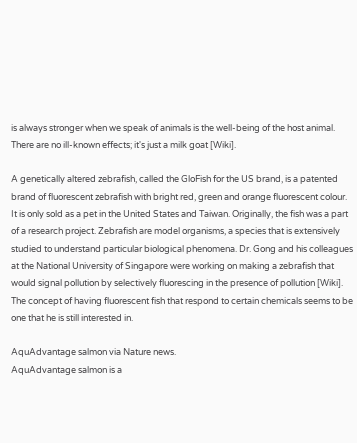is always stronger when we speak of animals is the well-being of the host animal. There are no ill-known effects; it's just a milk goat [Wiki].

A genetically altered zebrafish, called the GloFish for the US brand, is a patented brand of fluorescent zebrafish with bright red, green and orange fluorescent colour. It is only sold as a pet in the United States and Taiwan. Originally, the fish was a part of a research project. Zebrafish are model organisms, a species that is extensively studied to understand particular biological phenomena. Dr. Gong and his colleagues at the National University of Singapore were working on making a zebrafish that would signal pollution by selectively fluorescing in the presence of pollution [Wiki]. The concept of having fluorescent fish that respond to certain chemicals seems to be one that he is still interested in.

AquAdvantage salmon via Nature news.
AquAdvantage salmon is a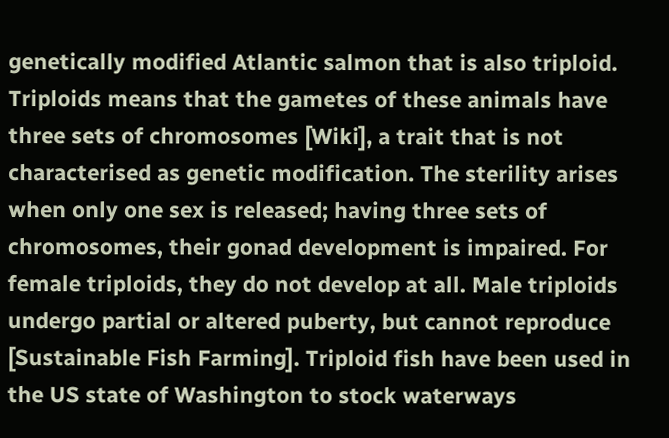genetically modified Atlantic salmon that is also triploid. Triploids means that the gametes of these animals have three sets of chromosomes [Wiki], a trait that is not characterised as genetic modification. The sterility arises when only one sex is released; having three sets of chromosomes, their gonad development is impaired. For female triploids, they do not develop at all. Male triploids undergo partial or altered puberty, but cannot reproduce [Sustainable Fish Farming]. Triploid fish have been used in the US state of Washington to stock waterways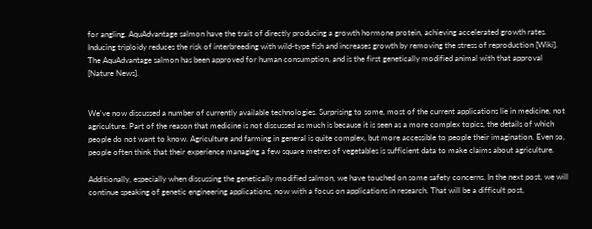for angling. AquAdvantage salmon have the trait of directly producing a growth hormone protein, achieving accelerated growth rates. Inducing triploidy reduces the risk of interbreeding with wild-type fish and increases growth by removing the stress of reproduction [Wiki]. The AquAdvantage salmon has been approved for human consumption, and is the first genetically modified animal with that approval [Nature News].


We've now discussed a number of currently available technologies. Surprising to some, most of the current applications lie in medicine, not agriculture. Part of the reason that medicine is not discussed as much is because it is seen as a more complex topics, the details of which people do not want to know. Agriculture and farming in general is quite complex, but more accessible to people their imagination. Even so, people often think that their experience managing a few square metres of vegetables is sufficient data to make claims about agriculture.

Additionally, especially when discussing the genetically modified salmon, we have touched on some safety concerns. In the next post, we will continue speaking of genetic engineering applications, now with a focus on applications in research. That will be a difficult post,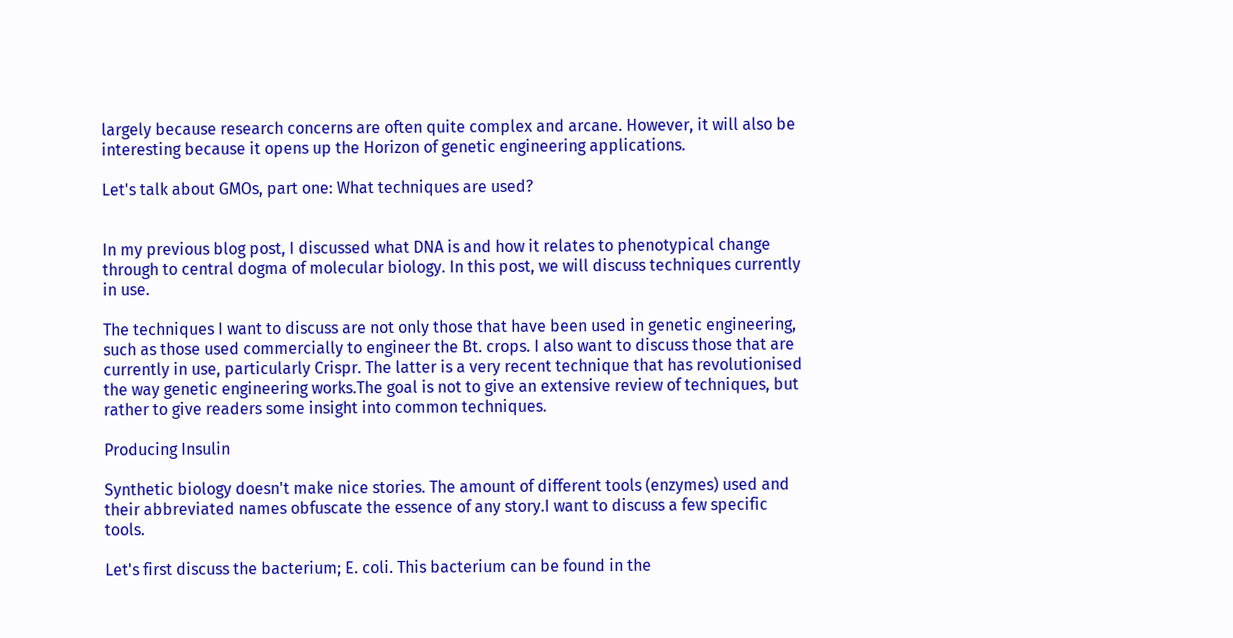largely because research concerns are often quite complex and arcane. However, it will also be interesting because it opens up the Horizon of genetic engineering applications.

Let's talk about GMOs, part one: What techniques are used?


In my previous blog post, I discussed what DNA is and how it relates to phenotypical change through to central dogma of molecular biology. In this post, we will discuss techniques currently in use.

The techniques I want to discuss are not only those that have been used in genetic engineering, such as those used commercially to engineer the Bt. crops. I also want to discuss those that are currently in use, particularly Crispr. The latter is a very recent technique that has revolutionised the way genetic engineering works.The goal is not to give an extensive review of techniques, but rather to give readers some insight into common techniques.

Producing Insulin

Synthetic biology doesn't make nice stories. The amount of different tools (enzymes) used and their abbreviated names obfuscate the essence of any story.I want to discuss a few specific tools.

Let's first discuss the bacterium; E. coli. This bacterium can be found in the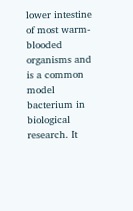lower intestine of most warm-blooded organisms and is a common model bacterium in biological research. It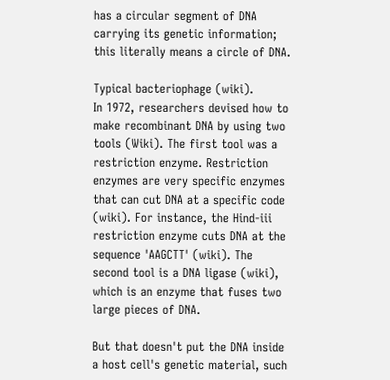has a circular segment of DNA carrying its genetic information; this literally means a circle of DNA.

Typical bacteriophage (wiki).
In 1972, researchers devised how to make recombinant DNA by using two tools (Wiki). The first tool was a restriction enzyme. Restriction enzymes are very specific enzymes that can cut DNA at a specific code (wiki). For instance, the Hind-iii restriction enzyme cuts DNA at the sequence 'AAGCTT' (wiki). The second tool is a DNA ligase (wiki), which is an enzyme that fuses two large pieces of DNA.

But that doesn't put the DNA inside a host cell's genetic material, such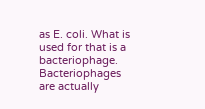as E. coli. What is used for that is a bacteriophage. Bacteriophages are actually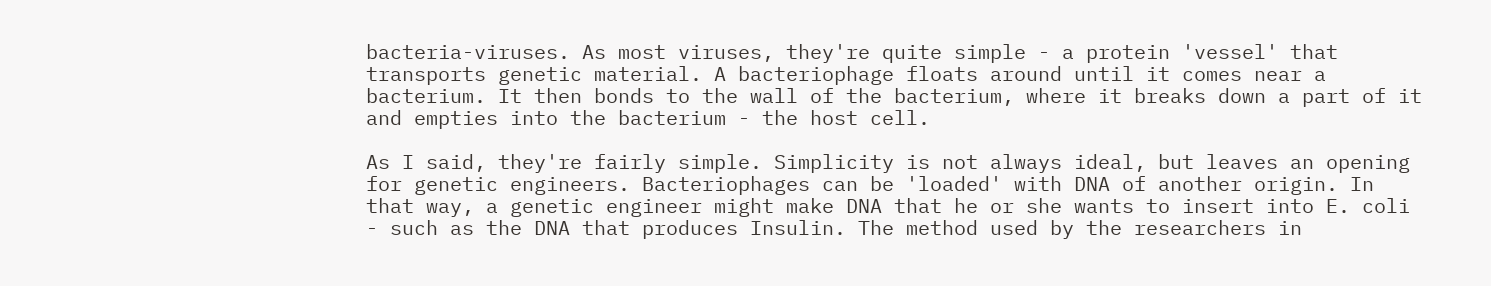bacteria-viruses. As most viruses, they're quite simple - a protein 'vessel' that transports genetic material. A bacteriophage floats around until it comes near a bacterium. It then bonds to the wall of the bacterium, where it breaks down a part of it and empties into the bacterium - the host cell.

As I said, they're fairly simple. Simplicity is not always ideal, but leaves an opening for genetic engineers. Bacteriophages can be 'loaded' with DNA of another origin. In that way, a genetic engineer might make DNA that he or she wants to insert into E. coli - such as the DNA that produces Insulin. The method used by the researchers in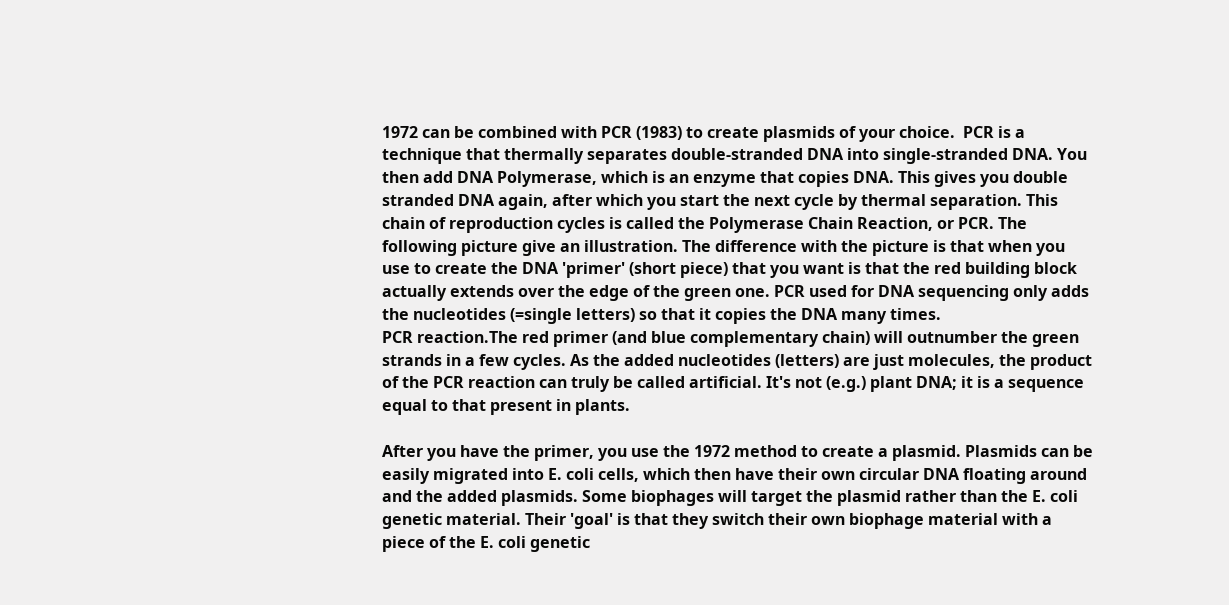1972 can be combined with PCR (1983) to create plasmids of your choice.  PCR is a technique that thermally separates double-stranded DNA into single-stranded DNA. You then add DNA Polymerase, which is an enzyme that copies DNA. This gives you double stranded DNA again, after which you start the next cycle by thermal separation. This chain of reproduction cycles is called the Polymerase Chain Reaction, or PCR. The following picture give an illustration. The difference with the picture is that when you use to create the DNA 'primer' (short piece) that you want is that the red building block actually extends over the edge of the green one. PCR used for DNA sequencing only adds the nucleotides (=single letters) so that it copies the DNA many times.
PCR reaction.The red primer (and blue complementary chain) will outnumber the green strands in a few cycles. As the added nucleotides (letters) are just molecules, the product of the PCR reaction can truly be called artificial. It's not (e.g.) plant DNA; it is a sequence equal to that present in plants.

After you have the primer, you use the 1972 method to create a plasmid. Plasmids can be easily migrated into E. coli cells, which then have their own circular DNA floating around and the added plasmids. Some biophages will target the plasmid rather than the E. coli genetic material. Their 'goal' is that they switch their own biophage material with a piece of the E. coli genetic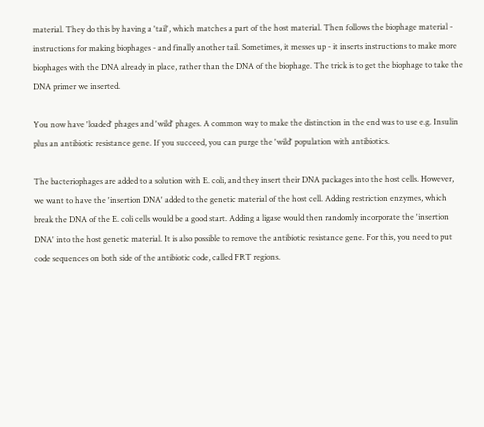material. They do this by having a 'tail', which matches a part of the host material. Then follows the biophage material - instructions for making biophages - and finally another tail. Sometimes, it messes up - it inserts instructions to make more biophages with the DNA already in place, rather than the DNA of the biophage. The trick is to get the biophage to take the DNA primer we inserted.

You now have 'loaded' phages and 'wild' phages. A common way to make the distinction in the end was to use e.g. Insulin plus an antibiotic resistance gene. If you succeed, you can purge the 'wild' population with antibiotics.

The bacteriophages are added to a solution with E. coli, and they insert their DNA packages into the host cells. However, we want to have the 'insertion DNA' added to the genetic material of the host cell. Adding restriction enzymes, which break the DNA of the E. coli cells would be a good start. Adding a ligase would then randomly incorporate the 'insertion DNA' into the host genetic material. It is also possible to remove the antibiotic resistance gene. For this, you need to put code sequences on both side of the antibiotic code, called FRT regions.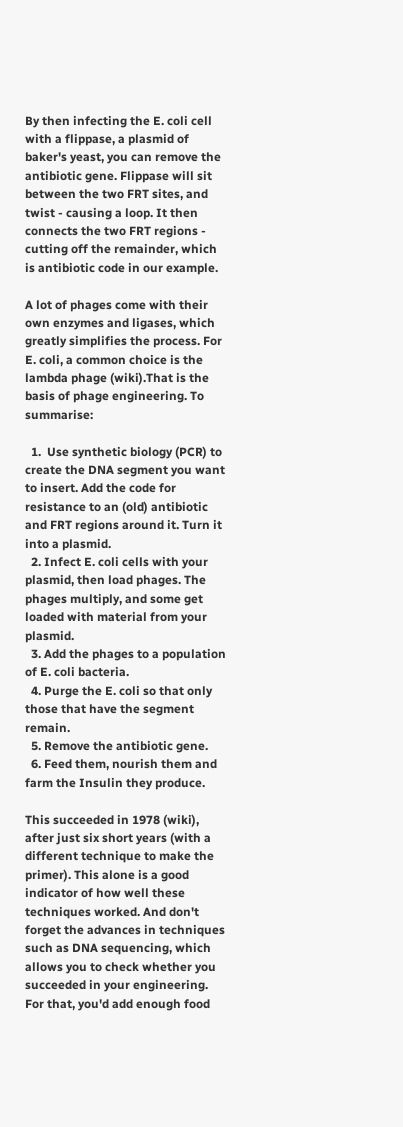By then infecting the E. coli cell with a flippase, a plasmid of baker's yeast, you can remove the antibiotic gene. Flippase will sit between the two FRT sites, and twist - causing a loop. It then connects the two FRT regions - cutting off the remainder, which is antibiotic code in our example.

A lot of phages come with their own enzymes and ligases, which greatly simplifies the process. For E. coli, a common choice is the lambda phage (wiki).That is the basis of phage engineering. To summarise:

  1.  Use synthetic biology (PCR) to create the DNA segment you want to insert. Add the code for resistance to an (old) antibiotic and FRT regions around it. Turn it into a plasmid.
  2. Infect E. coli cells with your plasmid, then load phages. The phages multiply, and some get loaded with material from your plasmid.
  3. Add the phages to a population of E. coli bacteria.
  4. Purge the E. coli so that only those that have the segment remain.
  5. Remove the antibiotic gene.
  6. Feed them, nourish them and farm the Insulin they produce.

This succeeded in 1978 (wiki), after just six short years (with a different technique to make the primer). This alone is a good indicator of how well these techniques worked. And don't forget the advances in techniques such as DNA sequencing, which allows you to check whether you succeeded in your engineering. For that, you'd add enough food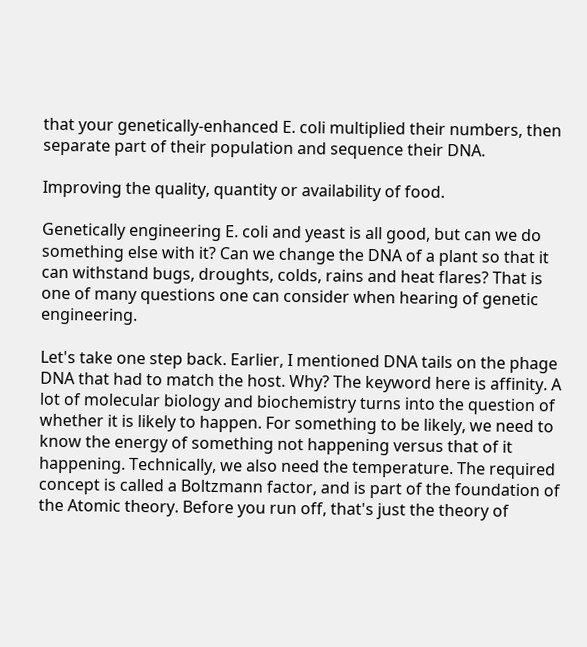that your genetically-enhanced E. coli multiplied their numbers, then separate part of their population and sequence their DNA.

Improving the quality, quantity or availability of food.

Genetically engineering E. coli and yeast is all good, but can we do something else with it? Can we change the DNA of a plant so that it can withstand bugs, droughts, colds, rains and heat flares? That is one of many questions one can consider when hearing of genetic engineering.

Let's take one step back. Earlier, I mentioned DNA tails on the phage DNA that had to match the host. Why? The keyword here is affinity. A lot of molecular biology and biochemistry turns into the question of whether it is likely to happen. For something to be likely, we need to know the energy of something not happening versus that of it happening. Technically, we also need the temperature. The required concept is called a Boltzmann factor, and is part of the foundation of the Atomic theory. Before you run off, that's just the theory of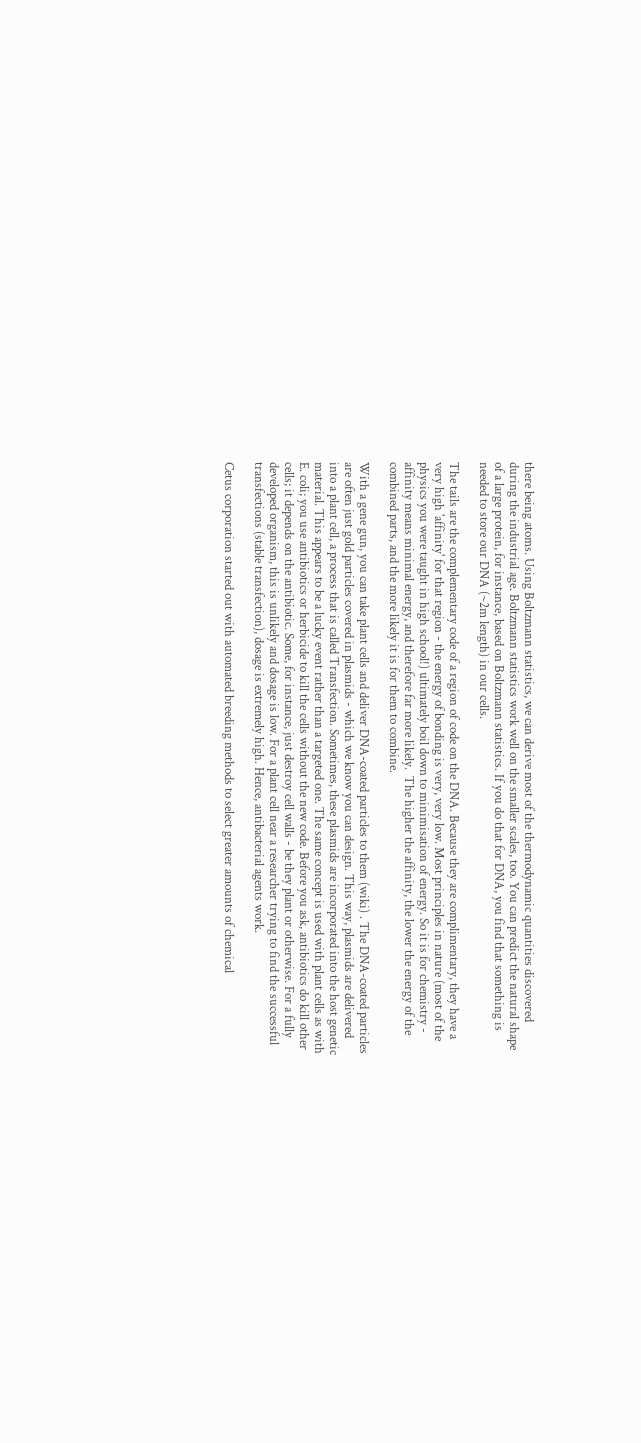there being atoms. Using Boltzmann statistics, we can derive most of the thermodynamic quantities discovered during the industrial age. Boltzmann statistics work well on the smaller scales, too. You can predict the natural shape of a large protein, for instance, based on Boltzmann statistics. If you do that for DNA, you find that something is needed to store our DNA (~2m length) in our cells.

The tails are the complementary code of a region of code on the DNA. Because they are complimentary, they have a very high 'affinity' for that region - the energy of bonding is very, very low. Most principles in nature (most of the physics you were taught in high school!) ultimately boil down to minimisation of energy. So it is for chemistry - affinity means minimal energy, and therefore far more likely.  The higher the affinity, the lower the energy of the combined parts, and the more likely it is for them to combine.

With a gene gun, you can take plant cells and deliver DNA-coated particles to them (wiki) . The DNA-coated particles are often just gold particles covered in plasmids - which we know you can design. This way, plasmids are delivered into a plant cell, a process that is called Transfection. Sometimes, these plasmids are incorporated into the host genetic material. This appears to be a lucky event rather than a targeted one. The same concept is used with plant cells as with E. coli; you use antibiotics or herbicide to kill the cells without the new code. Before you ask, antibiotics do kill other cells; it depends on the antibiotic. Some, for instance, just destroy cell walls - be they plant or otherwise. For a fully developed organism, this is unlikely and dosage is low. For a plant cell near a researcher trying to find the successful transfections (stable transfection), dosage is extremely high. Hence, antibacterial agents work.

Cetus corporation started out with automated breeding methods to select greater amounts of chemical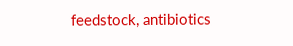feedstock, antibiotics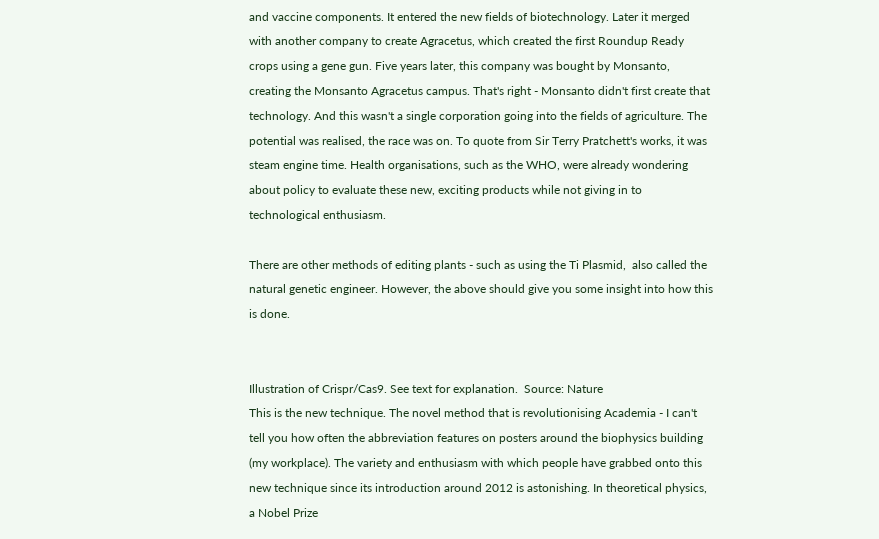and vaccine components. It entered the new fields of biotechnology. Later it merged with another company to create Agracetus, which created the first Roundup Ready crops using a gene gun. Five years later, this company was bought by Monsanto, creating the Monsanto Agracetus campus. That's right - Monsanto didn't first create that technology. And this wasn't a single corporation going into the fields of agriculture. The potential was realised, the race was on. To quote from Sir Terry Pratchett's works, it was steam engine time. Health organisations, such as the WHO, were already wondering about policy to evaluate these new, exciting products while not giving in to technological enthusiasm.

There are other methods of editing plants - such as using the Ti Plasmid,  also called the natural genetic engineer. However, the above should give you some insight into how this is done.


Illustration of Crispr/Cas9. See text for explanation.  Source: Nature
This is the new technique. The novel method that is revolutionising Academia - I can't tell you how often the abbreviation features on posters around the biophysics building (my workplace). The variety and enthusiasm with which people have grabbed onto this new technique since its introduction around 2012 is astonishing. In theoretical physics, a Nobel Prize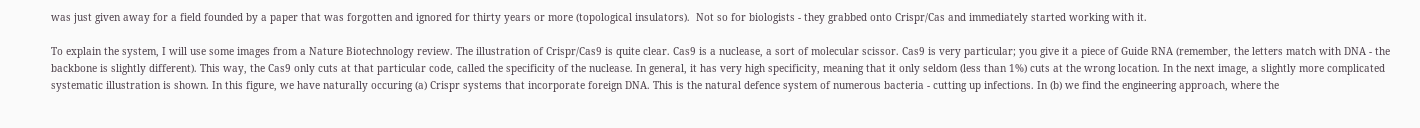was just given away for a field founded by a paper that was forgotten and ignored for thirty years or more (topological insulators).  Not so for biologists - they grabbed onto Crispr/Cas and immediately started working with it.

To explain the system, I will use some images from a Nature Biotechnology review. The illustration of Crispr/Cas9 is quite clear. Cas9 is a nuclease, a sort of molecular scissor. Cas9 is very particular; you give it a piece of Guide RNA (remember, the letters match with DNA - the backbone is slightly different). This way, the Cas9 only cuts at that particular code, called the specificity of the nuclease. In general, it has very high specificity, meaning that it only seldom (less than 1%) cuts at the wrong location. In the next image, a slightly more complicated systematic illustration is shown. In this figure, we have naturally occuring (a) Crispr systems that incorporate foreign DNA. This is the natural defence system of numerous bacteria - cutting up infections. In (b) we find the engineering approach, where the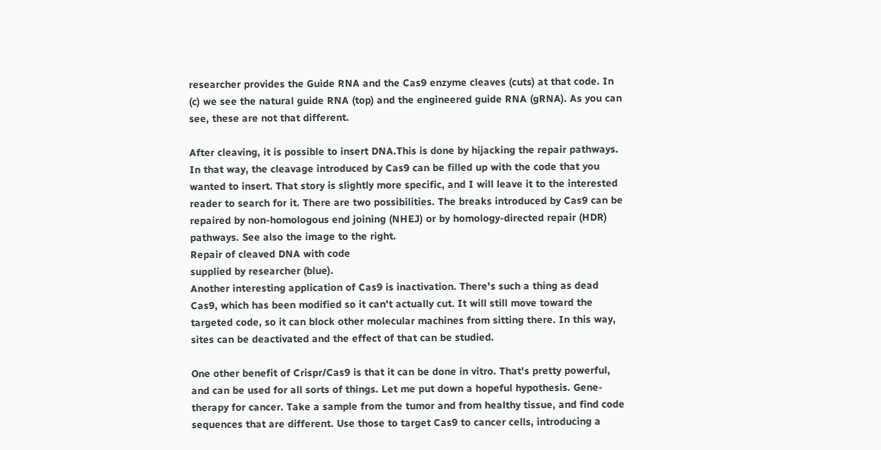researcher provides the Guide RNA and the Cas9 enzyme cleaves (cuts) at that code. In (c) we see the natural guide RNA (top) and the engineered guide RNA (gRNA). As you can see, these are not that different.

After cleaving, it is possible to insert DNA.This is done by hijacking the repair pathways. In that way, the cleavage introduced by Cas9 can be filled up with the code that you wanted to insert. That story is slightly more specific, and I will leave it to the interested reader to search for it. There are two possibilities. The breaks introduced by Cas9 can be repaired by non-homologous end joining (NHEJ) or by homology-directed repair (HDR) pathways. See also the image to the right.
Repair of cleaved DNA with code
supplied by researcher (blue).
Another interesting application of Cas9 is inactivation. There's such a thing as dead Cas9, which has been modified so it can't actually cut. It will still move toward the targeted code, so it can block other molecular machines from sitting there. In this way, sites can be deactivated and the effect of that can be studied.

One other benefit of Crispr/Cas9 is that it can be done in vitro. That's pretty powerful, and can be used for all sorts of things. Let me put down a hopeful hypothesis. Gene-therapy for cancer. Take a sample from the tumor and from healthy tissue, and find code sequences that are different. Use those to target Cas9 to cancer cells, introducing a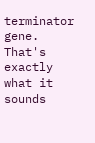terminator gene. That's exactly what it sounds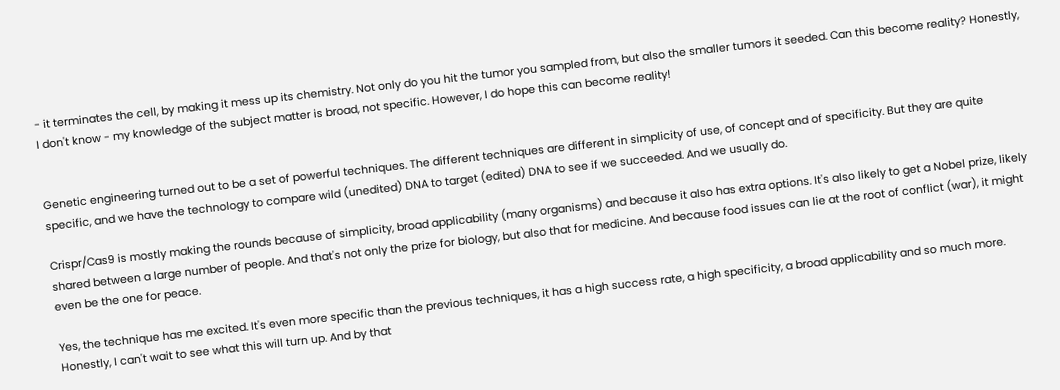- it terminates the cell, by making it mess up its chemistry. Not only do you hit the tumor you sampled from, but also the smaller tumors it seeded. Can this become reality? Honestly, I don't know - my knowledge of the subject matter is broad, not specific. However, I do hope this can become reality!


Genetic engineering turned out to be a set of powerful techniques. The different techniques are different in simplicity of use, of concept and of specificity. But they are quite specific, and we have the technology to compare wild (unedited) DNA to target (edited) DNA to see if we succeeded. And we usually do.

Crispr/Cas9 is mostly making the rounds because of simplicity, broad applicability (many organisms) and because it also has extra options. It's also likely to get a Nobel prize, likely shared between a large number of people. And that's not only the prize for biology, but also that for medicine. And because food issues can lie at the root of conflict (war), it might even be the one for peace.

Yes, the technique has me excited. It's even more specific than the previous techniques, it has a high success rate, a high specificity, a broad applicability and so much more. Honestly, I can't wait to see what this will turn up. And by that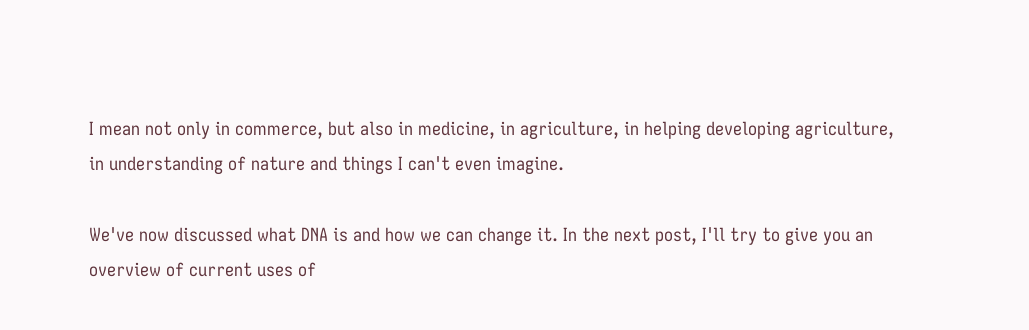I mean not only in commerce, but also in medicine, in agriculture, in helping developing agriculture, in understanding of nature and things I can't even imagine.

We've now discussed what DNA is and how we can change it. In the next post, I'll try to give you an overview of current uses of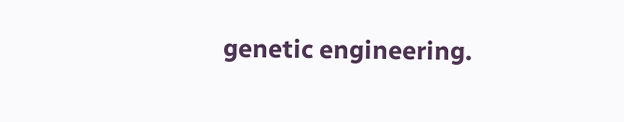genetic engineering.